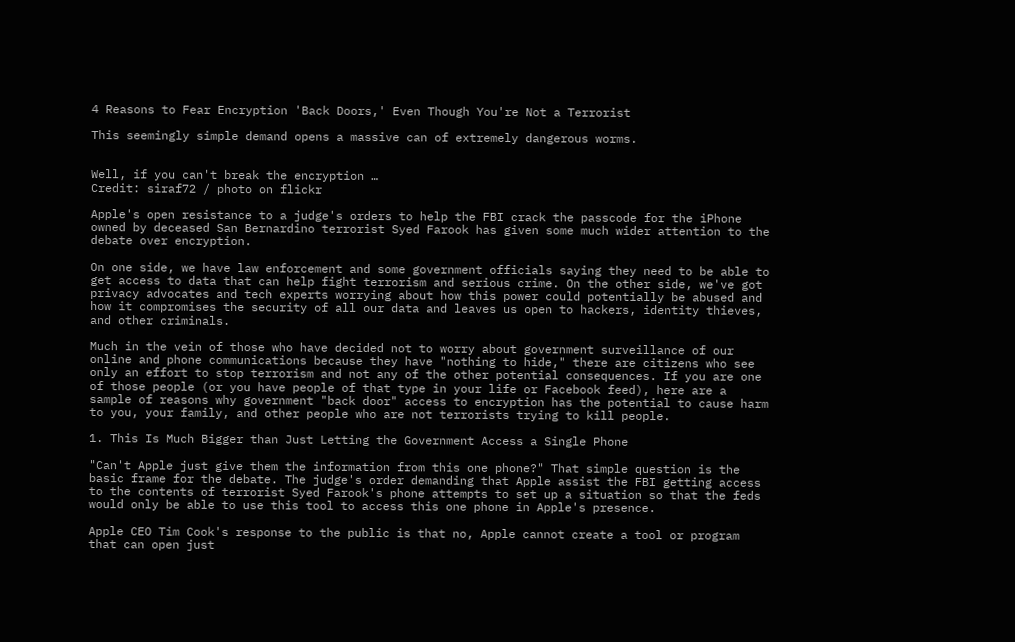4 Reasons to Fear Encryption 'Back Doors,' Even Though You're Not a Terrorist

This seemingly simple demand opens a massive can of extremely dangerous worms.


Well, if you can't break the encryption …
Credit: siraf72 / photo on flickr

Apple's open resistance to a judge's orders to help the FBI crack the passcode for the iPhone owned by deceased San Bernardino terrorist Syed Farook has given some much wider attention to the debate over encryption.

On one side, we have law enforcement and some government officials saying they need to be able to get access to data that can help fight terrorism and serious crime. On the other side, we've got privacy advocates and tech experts worrying about how this power could potentially be abused and how it compromises the security of all our data and leaves us open to hackers, identity thieves, and other criminals.

Much in the vein of those who have decided not to worry about government surveillance of our online and phone communications because they have "nothing to hide," there are citizens who see only an effort to stop terrorism and not any of the other potential consequences. If you are one of those people (or you have people of that type in your life or Facebook feed), here are a sample of reasons why government "back door" access to encryption has the potential to cause harm to you, your family, and other people who are not terrorists trying to kill people.

1. This Is Much Bigger than Just Letting the Government Access a Single Phone

"Can't Apple just give them the information from this one phone?" That simple question is the basic frame for the debate. The judge's order demanding that Apple assist the FBI getting access to the contents of terrorist Syed Farook's phone attempts to set up a situation so that the feds would only be able to use this tool to access this one phone in Apple's presence.

Apple CEO Tim Cook's response to the public is that no, Apple cannot create a tool or program that can open just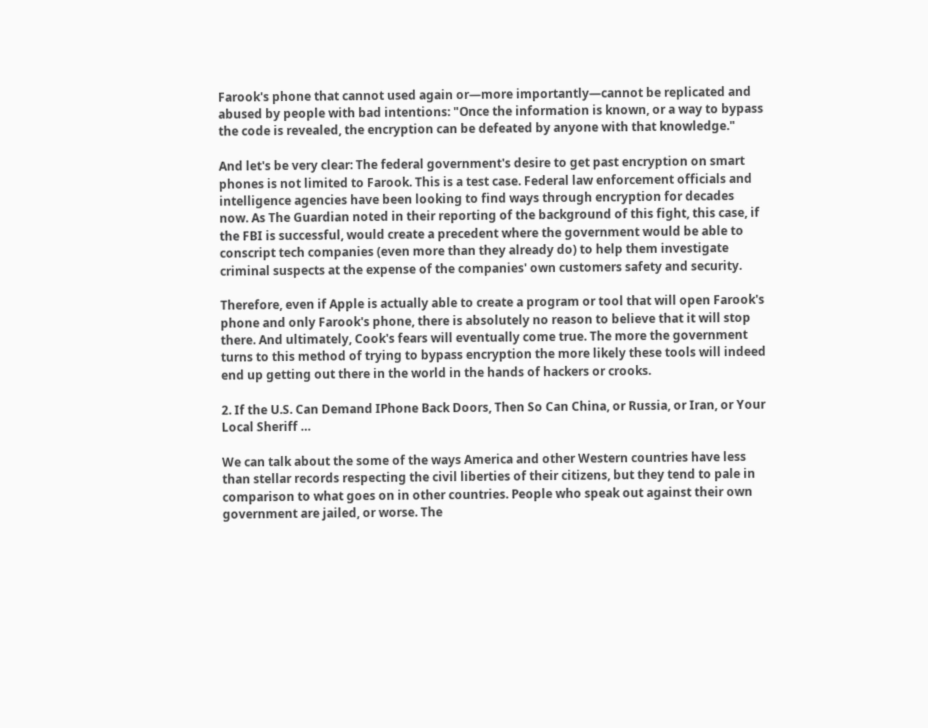Farook's phone that cannot used again or—more importantly—cannot be replicated and abused by people with bad intentions: "Once the information is known, or a way to bypass the code is revealed, the encryption can be defeated by anyone with that knowledge."

And let's be very clear: The federal government's desire to get past encryption on smart phones is not limited to Farook. This is a test case. Federal law enforcement officials and intelligence agencies have been looking to find ways through encryption for decades now. As The Guardian noted in their reporting of the background of this fight, this case, if the FBI is successful, would create a precedent where the government would be able to conscript tech companies (even more than they already do) to help them investigate criminal suspects at the expense of the companies' own customers safety and security.

Therefore, even if Apple is actually able to create a program or tool that will open Farook's phone and only Farook's phone, there is absolutely no reason to believe that it will stop there. And ultimately, Cook's fears will eventually come true. The more the government turns to this method of trying to bypass encryption the more likely these tools will indeed end up getting out there in the world in the hands of hackers or crooks.

2. If the U.S. Can Demand IPhone Back Doors, Then So Can China, or Russia, or Iran, or Your Local Sheriff …

We can talk about the some of the ways America and other Western countries have less than stellar records respecting the civil liberties of their citizens, but they tend to pale in comparison to what goes on in other countries. People who speak out against their own government are jailed, or worse. The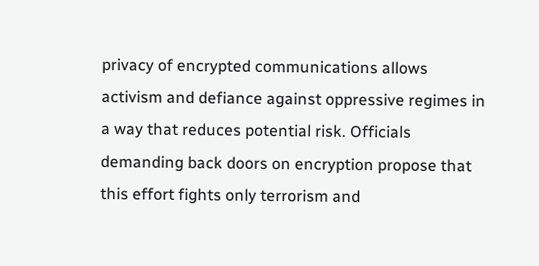privacy of encrypted communications allows activism and defiance against oppressive regimes in a way that reduces potential risk. Officials demanding back doors on encryption propose that this effort fights only terrorism and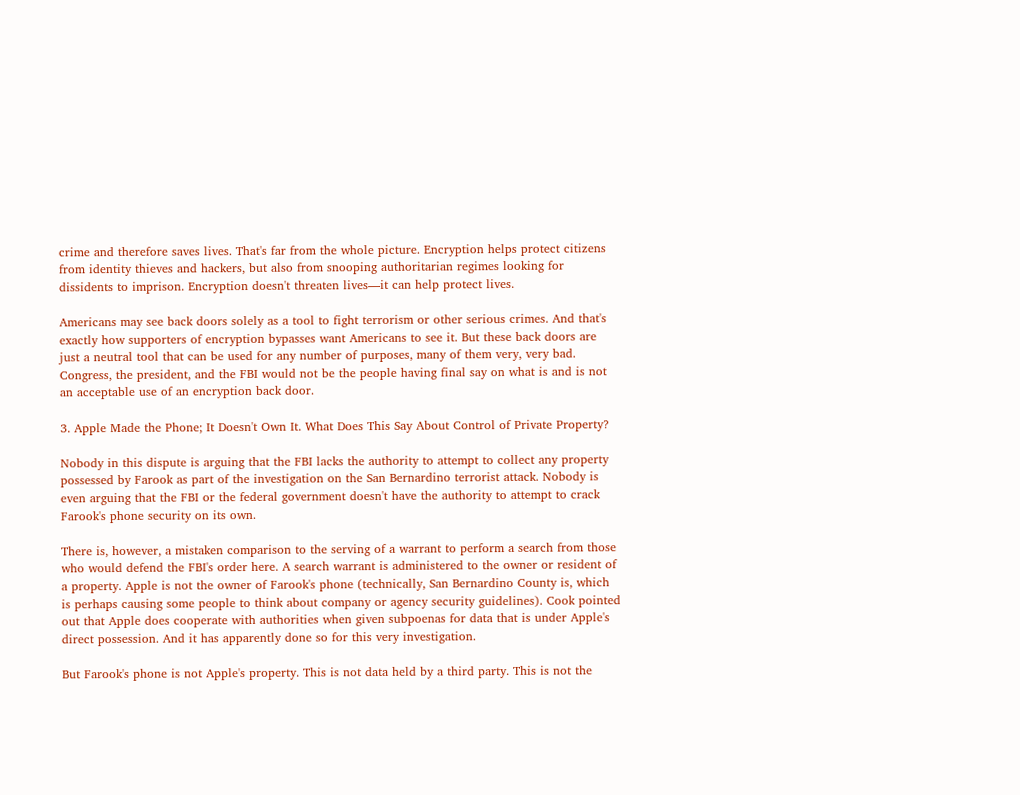crime and therefore saves lives. That's far from the whole picture. Encryption helps protect citizens from identity thieves and hackers, but also from snooping authoritarian regimes looking for dissidents to imprison. Encryption doesn't threaten lives—it can help protect lives.

Americans may see back doors solely as a tool to fight terrorism or other serious crimes. And that's exactly how supporters of encryption bypasses want Americans to see it. But these back doors are just a neutral tool that can be used for any number of purposes, many of them very, very bad. Congress, the president, and the FBI would not be the people having final say on what is and is not an acceptable use of an encryption back door.

3. Apple Made the Phone; It Doesn't Own It. What Does This Say About Control of Private Property?

Nobody in this dispute is arguing that the FBI lacks the authority to attempt to collect any property possessed by Farook as part of the investigation on the San Bernardino terrorist attack. Nobody is even arguing that the FBI or the federal government doesn't have the authority to attempt to crack Farook's phone security on its own.

There is, however, a mistaken comparison to the serving of a warrant to perform a search from those who would defend the FBI's order here. A search warrant is administered to the owner or resident of a property. Apple is not the owner of Farook's phone (technically, San Bernardino County is, which is perhaps causing some people to think about company or agency security guidelines). Cook pointed out that Apple does cooperate with authorities when given subpoenas for data that is under Apple's direct possession. And it has apparently done so for this very investigation.

But Farook's phone is not Apple's property. This is not data held by a third party. This is not the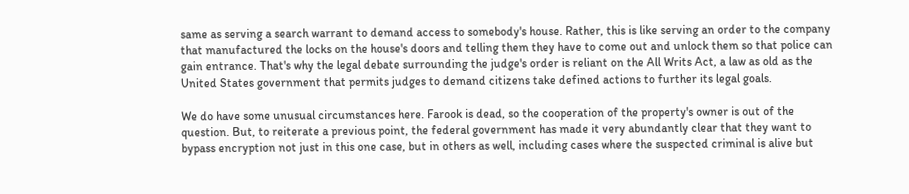same as serving a search warrant to demand access to somebody's house. Rather, this is like serving an order to the company that manufactured the locks on the house's doors and telling them they have to come out and unlock them so that police can gain entrance. That's why the legal debate surrounding the judge's order is reliant on the All Writs Act, a law as old as the United States government that permits judges to demand citizens take defined actions to further its legal goals.

We do have some unusual circumstances here. Farook is dead, so the cooperation of the property's owner is out of the question. But, to reiterate a previous point, the federal government has made it very abundantly clear that they want to bypass encryption not just in this one case, but in others as well, including cases where the suspected criminal is alive but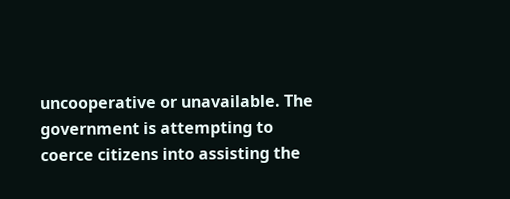uncooperative or unavailable. The government is attempting to coerce citizens into assisting the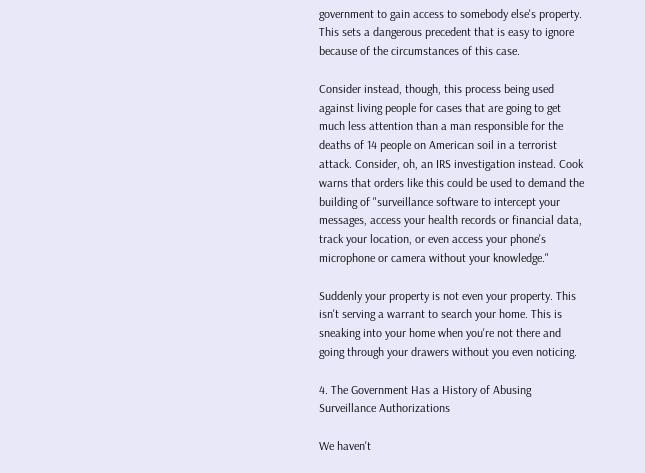government to gain access to somebody else's property. This sets a dangerous precedent that is easy to ignore because of the circumstances of this case.

Consider instead, though, this process being used against living people for cases that are going to get much less attention than a man responsible for the deaths of 14 people on American soil in a terrorist attack. Consider, oh, an IRS investigation instead. Cook warns that orders like this could be used to demand the building of "surveillance software to intercept your messages, access your health records or financial data, track your location, or even access your phone's microphone or camera without your knowledge."

Suddenly your property is not even your property. This isn't serving a warrant to search your home. This is sneaking into your home when you're not there and going through your drawers without you even noticing.

4. The Government Has a History of Abusing Surveillance Authorizations

We haven't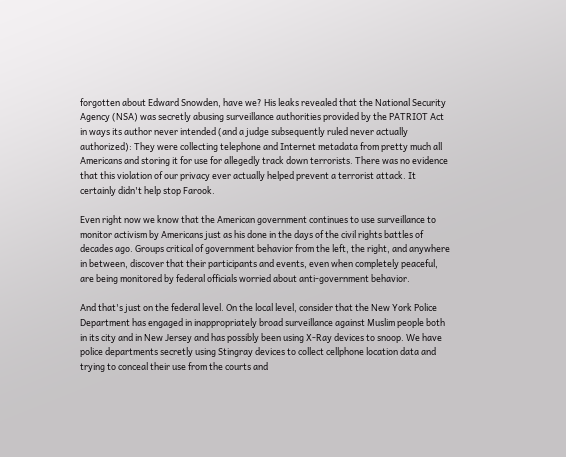forgotten about Edward Snowden, have we? His leaks revealed that the National Security Agency (NSA) was secretly abusing surveillance authorities provided by the PATRIOT Act in ways its author never intended (and a judge subsequently ruled never actually authorized): They were collecting telephone and Internet metadata from pretty much all Americans and storing it for use for allegedly track down terrorists. There was no evidence that this violation of our privacy ever actually helped prevent a terrorist attack. It certainly didn't help stop Farook.

Even right now we know that the American government continues to use surveillance to monitor activism by Americans just as his done in the days of the civil rights battles of decades ago. Groups critical of government behavior from the left, the right, and anywhere in between, discover that their participants and events, even when completely peaceful, are being monitored by federal officials worried about anti-government behavior.

And that's just on the federal level. On the local level, consider that the New York Police Department has engaged in inappropriately broad surveillance against Muslim people both in its city and in New Jersey and has possibly been using X-Ray devices to snoop. We have police departments secretly using Stingray devices to collect cellphone location data and trying to conceal their use from the courts and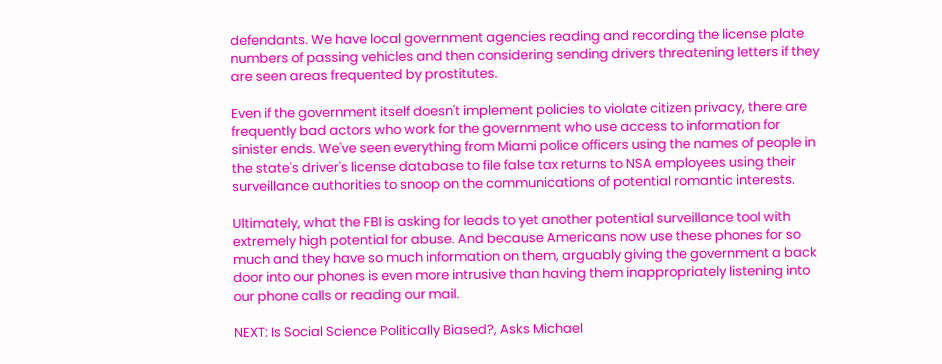defendants. We have local government agencies reading and recording the license plate numbers of passing vehicles and then considering sending drivers threatening letters if they are seen areas frequented by prostitutes.

Even if the government itself doesn't implement policies to violate citizen privacy, there are frequently bad actors who work for the government who use access to information for sinister ends. We've seen everything from Miami police officers using the names of people in the state's driver's license database to file false tax returns to NSA employees using their surveillance authorities to snoop on the communications of potential romantic interests.

Ultimately, what the FBI is asking for leads to yet another potential surveillance tool with extremely high potential for abuse. And because Americans now use these phones for so much and they have so much information on them, arguably giving the government a back door into our phones is even more intrusive than having them inappropriately listening into our phone calls or reading our mail.

NEXT: Is Social Science Politically Biased?, Asks Michael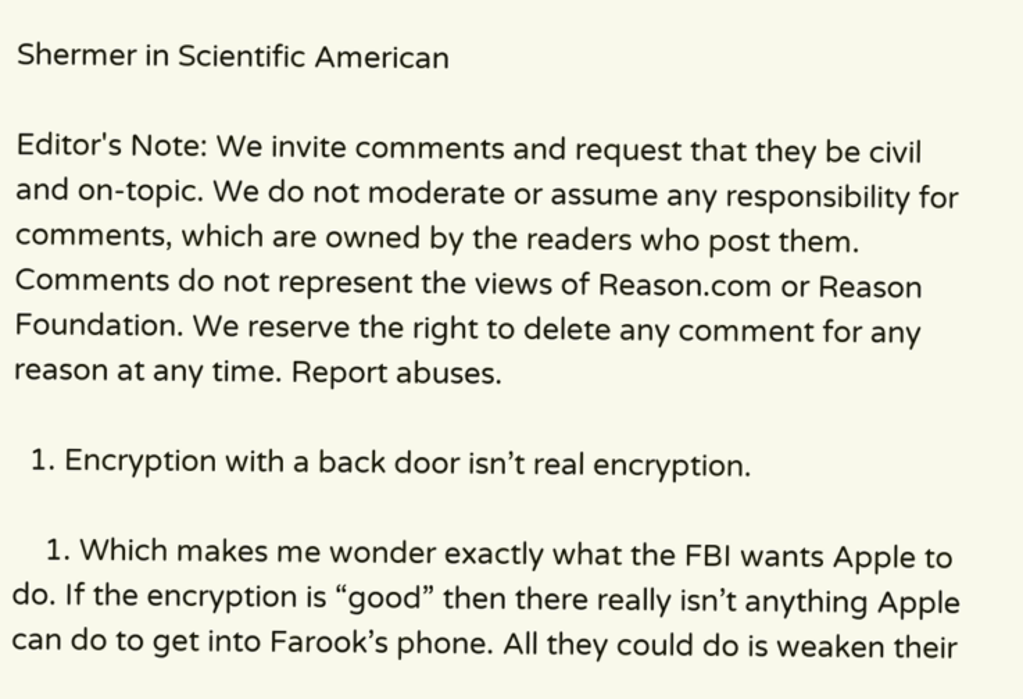Shermer in Scientific American

Editor's Note: We invite comments and request that they be civil and on-topic. We do not moderate or assume any responsibility for comments, which are owned by the readers who post them. Comments do not represent the views of Reason.com or Reason Foundation. We reserve the right to delete any comment for any reason at any time. Report abuses.

  1. Encryption with a back door isn’t real encryption.

    1. Which makes me wonder exactly what the FBI wants Apple to do. If the encryption is “good” then there really isn’t anything Apple can do to get into Farook’s phone. All they could do is weaken their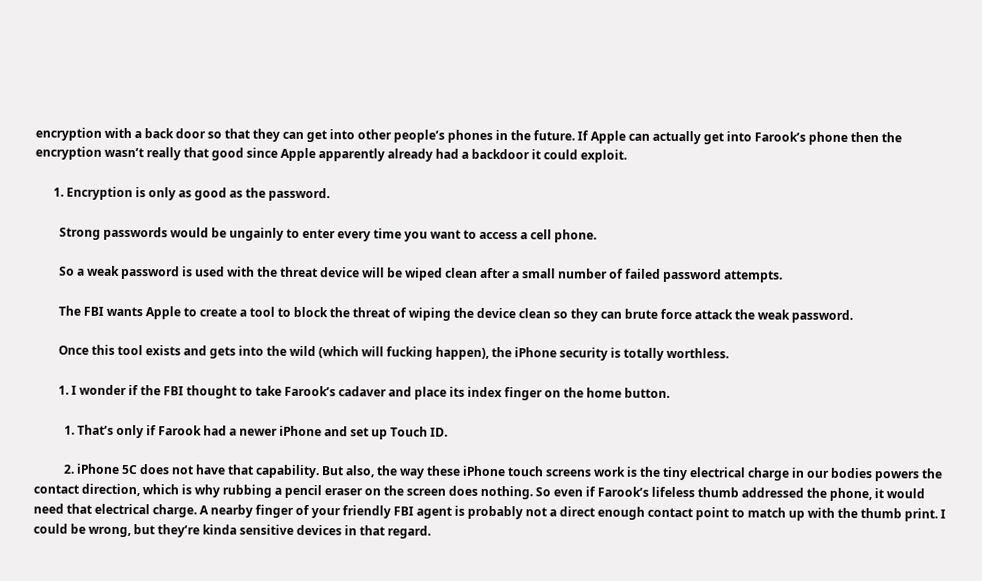encryption with a back door so that they can get into other people’s phones in the future. If Apple can actually get into Farook’s phone then the encryption wasn’t really that good since Apple apparently already had a backdoor it could exploit.

      1. Encryption is only as good as the password.

        Strong passwords would be ungainly to enter every time you want to access a cell phone.

        So a weak password is used with the threat device will be wiped clean after a small number of failed password attempts.

        The FBI wants Apple to create a tool to block the threat of wiping the device clean so they can brute force attack the weak password.

        Once this tool exists and gets into the wild (which will fucking happen), the iPhone security is totally worthless.

        1. I wonder if the FBI thought to take Farook’s cadaver and place its index finger on the home button.

          1. That’s only if Farook had a newer iPhone and set up Touch ID.

          2. iPhone 5C does not have that capability. But also, the way these iPhone touch screens work is the tiny electrical charge in our bodies powers the contact direction, which is why rubbing a pencil eraser on the screen does nothing. So even if Farook’s lifeless thumb addressed the phone, it would need that electrical charge. A nearby finger of your friendly FBI agent is probably not a direct enough contact point to match up with the thumb print. I could be wrong, but they’re kinda sensitive devices in that regard.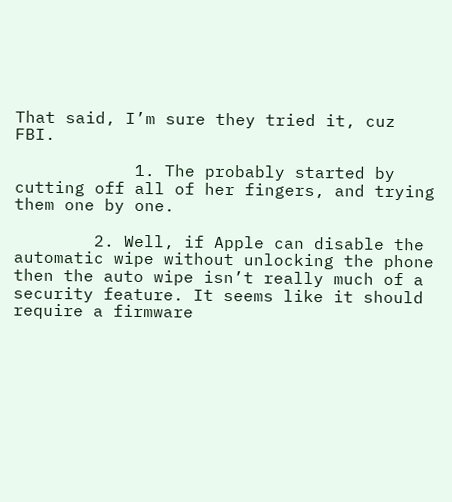That said, I’m sure they tried it, cuz FBI.

            1. The probably started by cutting off all of her fingers, and trying them one by one.

        2. Well, if Apple can disable the automatic wipe without unlocking the phone then the auto wipe isn’t really much of a security feature. It seems like it should require a firmware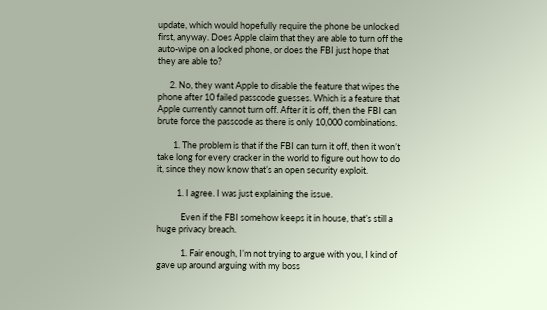update, which would hopefully require the phone be unlocked first, anyway. Does Apple claim that they are able to turn off the auto-wipe on a locked phone, or does the FBI just hope that they are able to?

      2. No, they want Apple to disable the feature that wipes the phone after 10 failed passcode guesses. Which is a feature that Apple currently cannot turn off. After it is off, then the FBI can brute force the passcode as there is only 10,000 combinations.

        1. The problem is that if the FBI can turn it off, then it won’t take long for every cracker in the world to figure out how to do it, since they now know that’s an open security exploit.

          1. I agree. I was just explaining the issue.

            Even if the FBI somehow keeps it in house, that’s still a huge privacy breach.

            1. Fair enough, I’m not trying to argue with you, I kind of gave up around arguing with my boss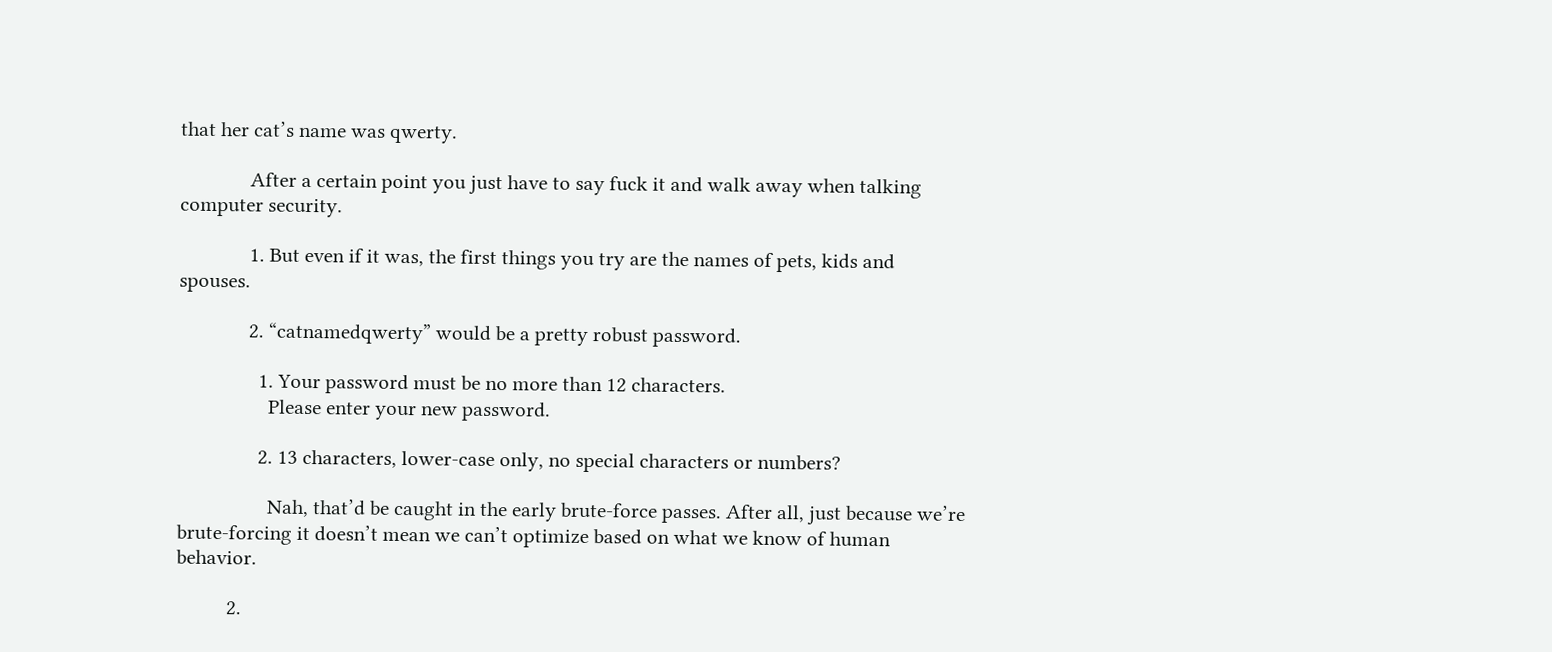that her cat’s name was qwerty.

              After a certain point you just have to say fuck it and walk away when talking computer security.

              1. But even if it was, the first things you try are the names of pets, kids and spouses.

              2. “catnamedqwerty” would be a pretty robust password.

                1. Your password must be no more than 12 characters.
                  Please enter your new password.

                2. 13 characters, lower-case only, no special characters or numbers?

                  Nah, that’d be caught in the early brute-force passes. After all, just because we’re brute-forcing it doesn’t mean we can’t optimize based on what we know of human behavior.

          2.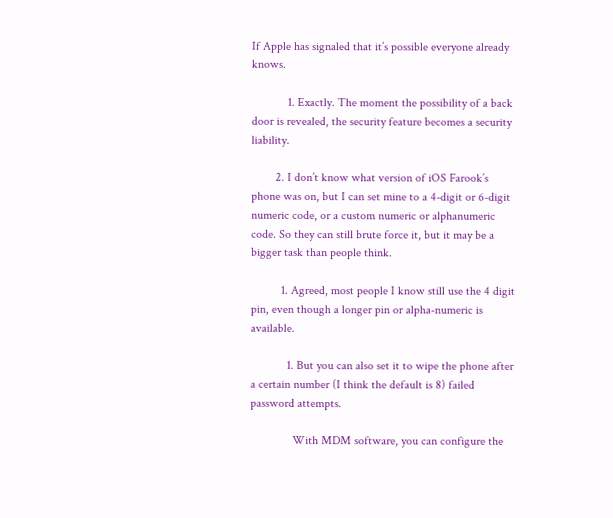If Apple has signaled that it’s possible everyone already knows.

            1. Exactly. The moment the possibility of a back door is revealed, the security feature becomes a security liability.

        2. I don’t know what version of iOS Farook’s phone was on, but I can set mine to a 4-digit or 6-digit numeric code, or a custom numeric or alphanumeric code. So they can still brute force it, but it may be a bigger task than people think.

          1. Agreed, most people I know still use the 4 digit pin, even though a longer pin or alpha-numeric is available.

            1. But you can also set it to wipe the phone after a certain number (I think the default is 8) failed password attempts.

              With MDM software, you can configure the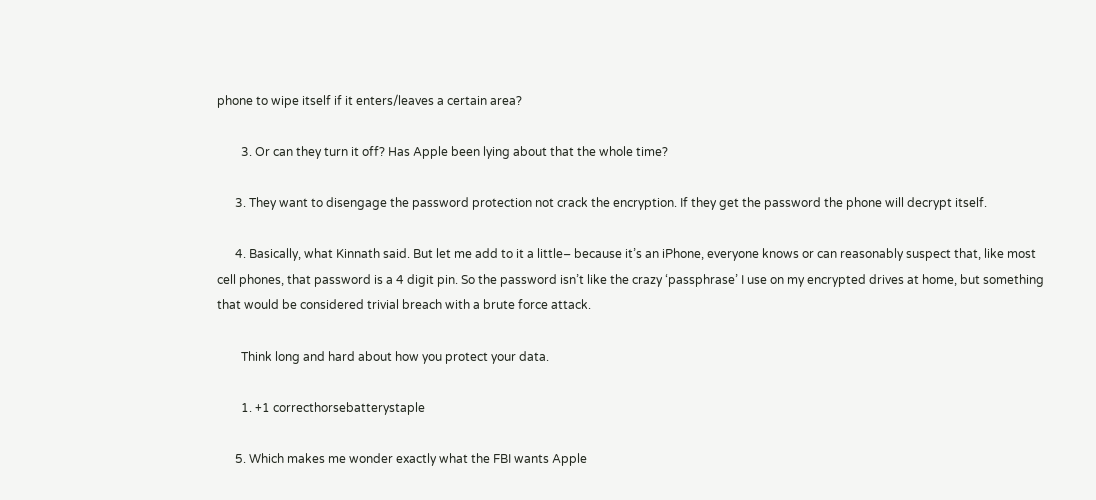phone to wipe itself if it enters/leaves a certain area?

        3. Or can they turn it off? Has Apple been lying about that the whole time?

      3. They want to disengage the password protection not crack the encryption. If they get the password the phone will decrypt itself.

      4. Basically, what Kinnath said. But let me add to it a little– because it’s an iPhone, everyone knows or can reasonably suspect that, like most cell phones, that password is a 4 digit pin. So the password isn’t like the crazy ‘passphrase’ I use on my encrypted drives at home, but something that would be considered trivial breach with a brute force attack.

        Think long and hard about how you protect your data.

        1. +1 correcthorsebatterystaple

      5. Which makes me wonder exactly what the FBI wants Apple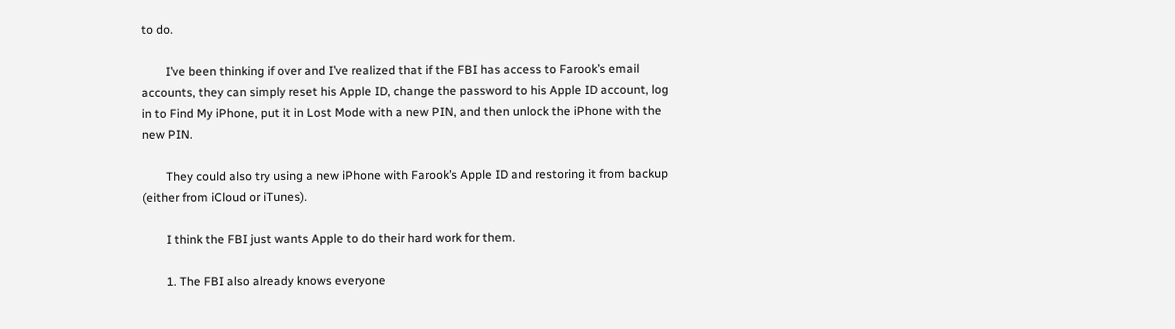to do.

        I’ve been thinking if over and I’ve realized that if the FBI has access to Farook’s email accounts, they can simply reset his Apple ID, change the password to his Apple ID account, log in to Find My iPhone, put it in Lost Mode with a new PIN, and then unlock the iPhone with the new PIN.

        They could also try using a new iPhone with Farook’s Apple ID and restoring it from backup (either from iCloud or iTunes).

        I think the FBI just wants Apple to do their hard work for them.

        1. The FBI also already knows everyone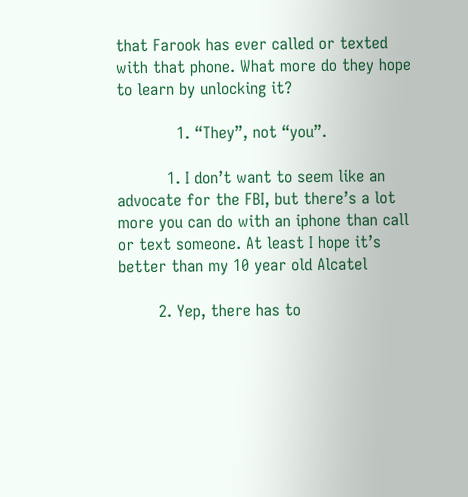that Farook has ever called or texted with that phone. What more do they hope to learn by unlocking it?

            1. “They”, not “you”.

          1. I don’t want to seem like an advocate for the FBI, but there’s a lot more you can do with an iphone than call or text someone. At least I hope it’s better than my 10 year old Alcatel

        2. Yep, there has to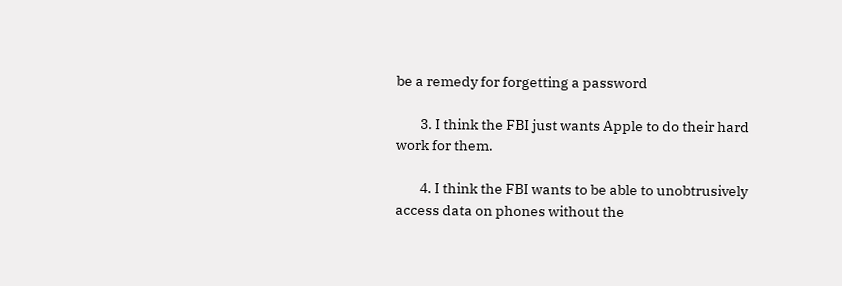be a remedy for forgetting a password

        3. I think the FBI just wants Apple to do their hard work for them.

        4. I think the FBI wants to be able to unobtrusively access data on phones without the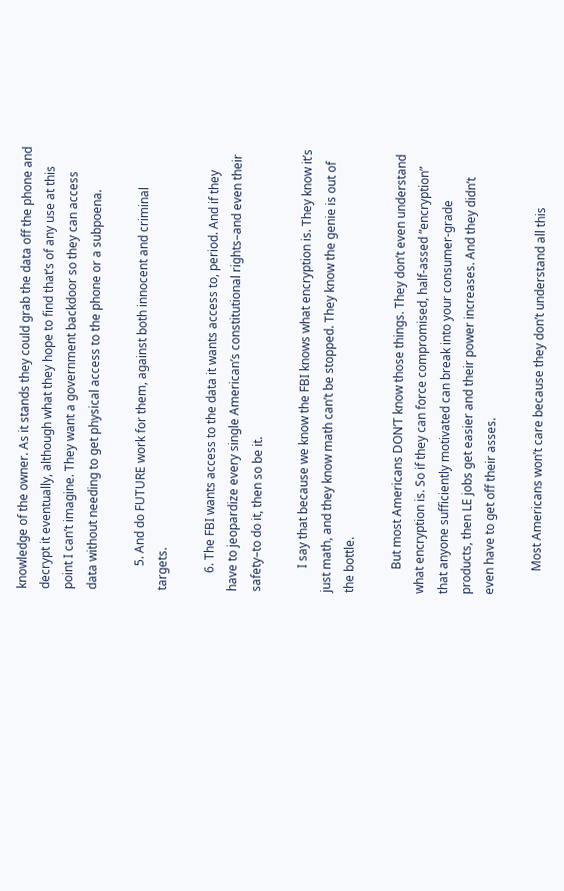knowledge of the owner. As it stands they could grab the data off the phone and decrypt it eventually, although what they hope to find that’s of any use at this point I can’t imagine. They want a government backdoor so they can access data without needing to get physical access to the phone or a subpoena.

        5. And do FUTURE work for them, against both innocent and criminal targets.

      6. The FBI wants access to the data it wants access to, period. And if they have to jeopardize every single American’s constitutional rights–and even their safety–to do it, then so be it.

        I say that because we know the FBI knows what encryption is. They know it’s just math, and they know math can’t be stopped. They know the genie is out of the bottle.

        But most Americans DON’T know those things. They don’t even understand what encryption is. So if they can force compromised, half-assed “encryption” that anyone sufficiently motivated can break into your consumer-grade products, then LE jobs get easier and their power increases. And they didn’t even have to get off their asses.

        Most Americans won’t care because they don’t understand all this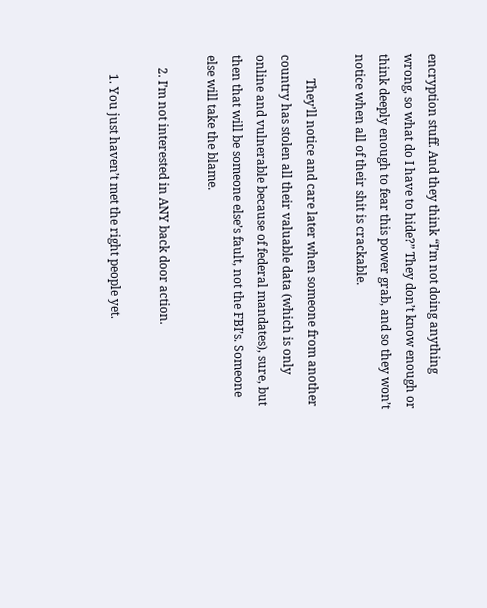encryption stuff. And they think “I’m not doing anything wrong, so what do I have to hide?” They don’t know enough or think deeply enough to fear this power grab, and so they won’t notice when all of their shit is crackable.

        They’ll notice and care later when someone from another country has stolen all their valuable data (which is only online and vulnerable because of federal mandates), sure, but then that will be someone else’s fault, not the FBI’s. Someone else will take the blame.

    2. I’m not interested in ANY back door action.

      1. You just haven’t met the right people yet.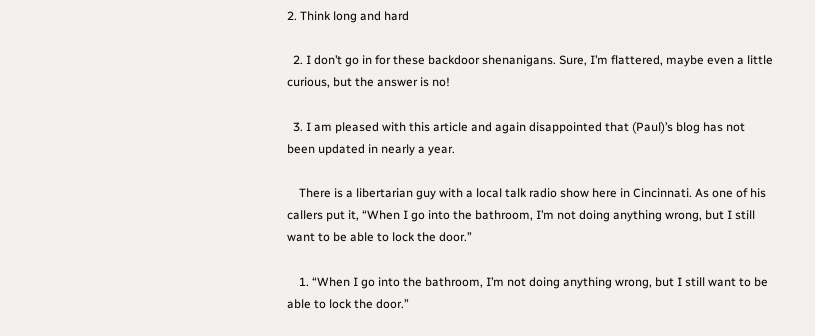2. Think long and hard

  2. I don’t go in for these backdoor shenanigans. Sure, I’m flattered, maybe even a little curious, but the answer is no!

  3. I am pleased with this article and again disappointed that (Paul)’s blog has not been updated in nearly a year.

    There is a libertarian guy with a local talk radio show here in Cincinnati. As one of his callers put it, “When I go into the bathroom, I’m not doing anything wrong, but I still want to be able to lock the door.”

    1. “When I go into the bathroom, I’m not doing anything wrong, but I still want to be able to lock the door.”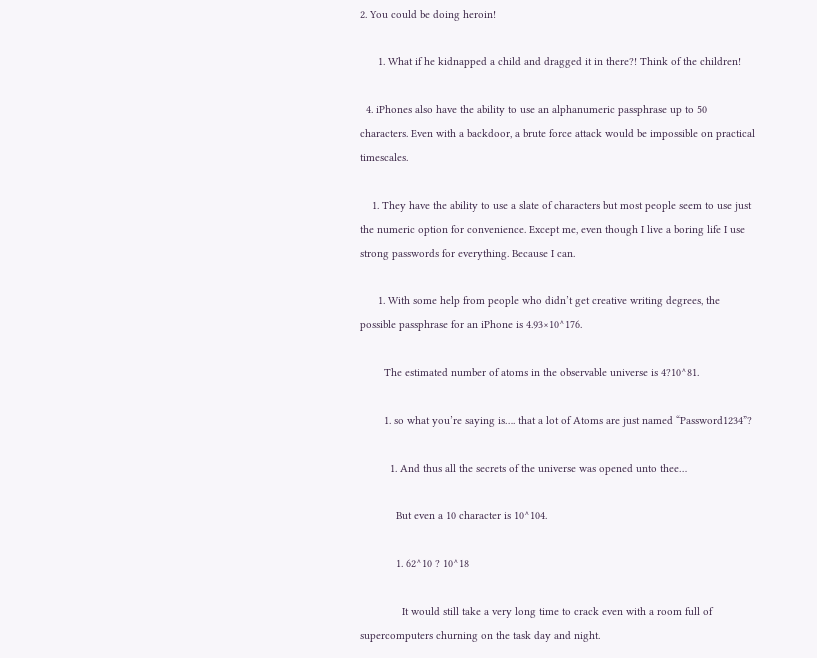2. You could be doing heroin!

      1. What if he kidnapped a child and dragged it in there?! Think of the children!

  4. iPhones also have the ability to use an alphanumeric passphrase up to 50 characters. Even with a backdoor, a brute force attack would be impossible on practical timescales.

    1. They have the ability to use a slate of characters but most people seem to use just the numeric option for convenience. Except me, even though I live a boring life I use strong passwords for everything. Because I can.

      1. With some help from people who didn’t get creative writing degrees, the possible passphrase for an iPhone is 4.93×10^176.

        The estimated number of atoms in the observable universe is 4?10^81.

        1. so what you’re saying is…. that a lot of Atoms are just named “Password1234”?

          1. And thus all the secrets of the universe was opened unto thee…

            But even a 10 character is 10^104.

            1. 62^10 ? 10^18

              It would still take a very long time to crack even with a room full of supercomputers churning on the task day and night.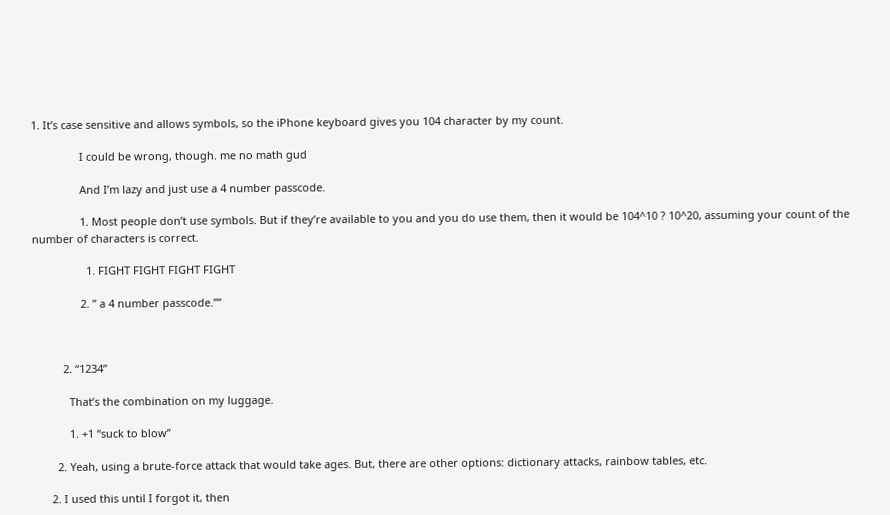1. It’s case sensitive and allows symbols, so the iPhone keyboard gives you 104 character by my count.

                I could be wrong, though. me no math gud

                And I’m lazy and just use a 4 number passcode.

                1. Most people don’t use symbols. But if they’re available to you and you do use them, then it would be 104^10 ? 10^20, assuming your count of the number of characters is correct.

                  1. FIGHT FIGHT FIGHT FIGHT

                2. ” a 4 number passcode.””



          2. “1234”

            That’s the combination on my luggage.

            1. +1 “suck to blow”

        2. Yeah, using a brute-force attack that would take ages. But, there are other options: dictionary attacks, rainbow tables, etc.

      2. I used this until I forgot it, then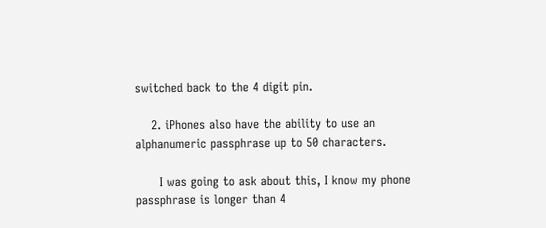switched back to the 4 digit pin.

    2. iPhones also have the ability to use an alphanumeric passphrase up to 50 characters.

      I was going to ask about this, I know my phone passphrase is longer than 4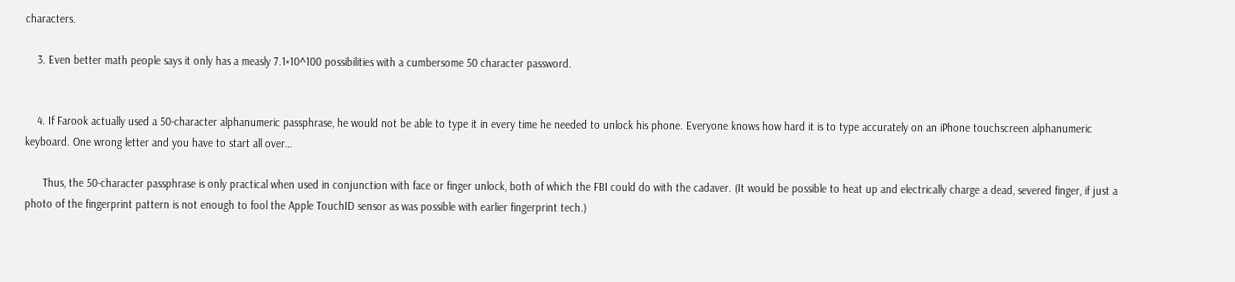characters.

    3. Even better math people says it only has a measly 7.1×10^100 possibilities with a cumbersome 50 character password.


    4. If Farook actually used a 50-character alphanumeric passphrase, he would not be able to type it in every time he needed to unlock his phone. Everyone knows how hard it is to type accurately on an iPhone touchscreen alphanumeric keyboard. One wrong letter and you have to start all over…

      Thus, the 50-character passphrase is only practical when used in conjunction with face or finger unlock, both of which the FBI could do with the cadaver. (It would be possible to heat up and electrically charge a dead, severed finger, if just a photo of the fingerprint pattern is not enough to fool the Apple TouchID sensor as was possible with earlier fingerprint tech.)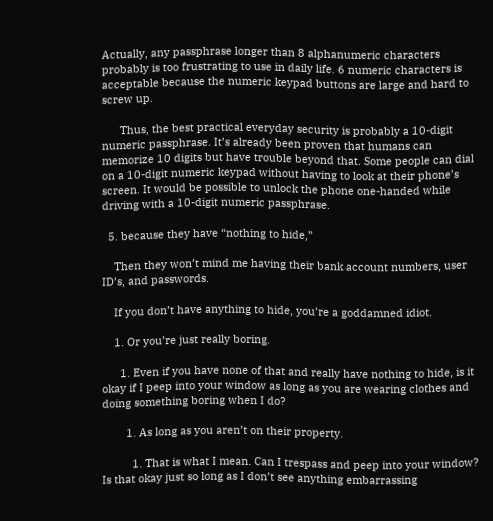Actually, any passphrase longer than 8 alphanumeric characters probably is too frustrating to use in daily life. 6 numeric characters is acceptable because the numeric keypad buttons are large and hard to screw up.

      Thus, the best practical everyday security is probably a 10-digit numeric passphrase. It’s already been proven that humans can memorize 10 digits but have trouble beyond that. Some people can dial on a 10-digit numeric keypad without having to look at their phone’s screen. It would be possible to unlock the phone one-handed while driving with a 10-digit numeric passphrase.

  5. because they have “nothing to hide,”

    Then they won’t mind me having their bank account numbers, user ID’s, and passwords.

    If you don’t have anything to hide, you’re a goddamned idiot.

    1. Or you’re just really boring.

      1. Even if you have none of that and really have nothing to hide, is it okay if I peep into your window as long as you are wearing clothes and doing something boring when I do?

        1. As long as you aren’t on their property.

          1. That is what I mean. Can I trespass and peep into your window? Is that okay just so long as I don’t see anything embarrassing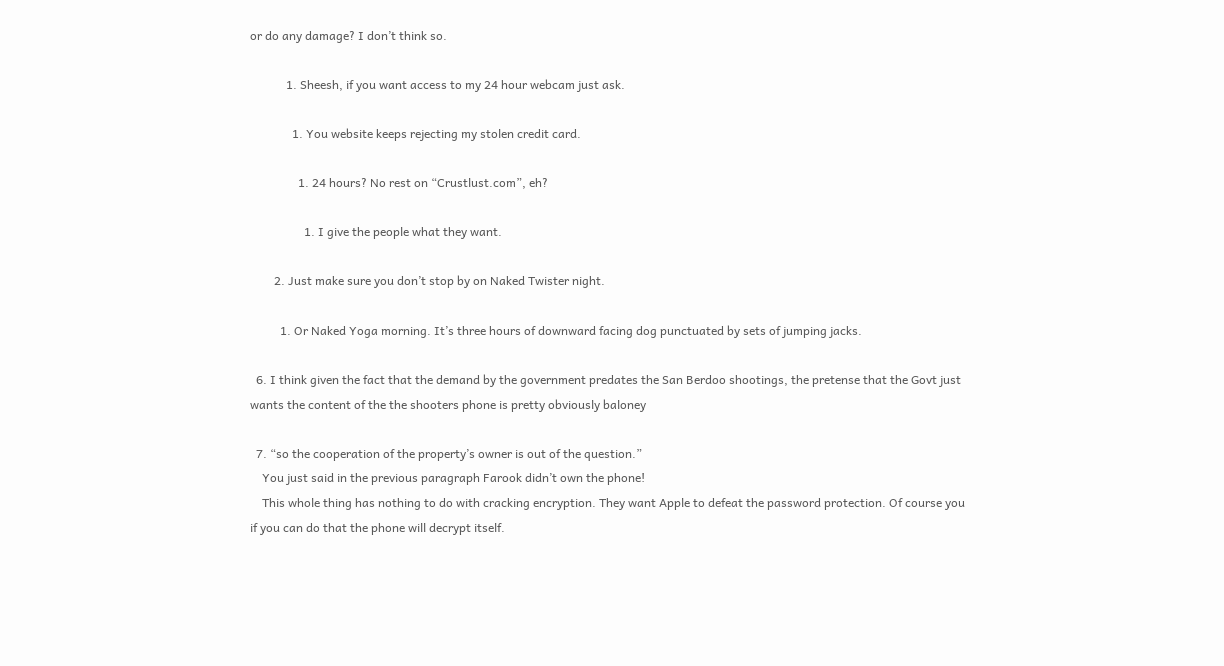or do any damage? I don’t think so.

            1. Sheesh, if you want access to my 24 hour webcam just ask.

              1. You website keeps rejecting my stolen credit card.

                1. 24 hours? No rest on “Crustlust.com”, eh?

                  1. I give the people what they want.

        2. Just make sure you don’t stop by on Naked Twister night.

          1. Or Naked Yoga morning. It’s three hours of downward facing dog punctuated by sets of jumping jacks.

  6. I think given the fact that the demand by the government predates the San Berdoo shootings, the pretense that the Govt just wants the content of the the shooters phone is pretty obviously baloney

  7. “so the cooperation of the property’s owner is out of the question.”
    You just said in the previous paragraph Farook didn’t own the phone!
    This whole thing has nothing to do with cracking encryption. They want Apple to defeat the password protection. Of course you if you can do that the phone will decrypt itself.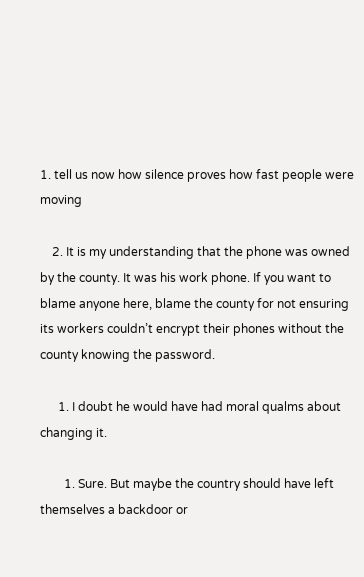1. tell us now how silence proves how fast people were moving

    2. It is my understanding that the phone was owned by the county. It was his work phone. If you want to blame anyone here, blame the county for not ensuring its workers couldn’t encrypt their phones without the county knowing the password.

      1. I doubt he would have had moral qualms about changing it.

        1. Sure. But maybe the country should have left themselves a backdoor or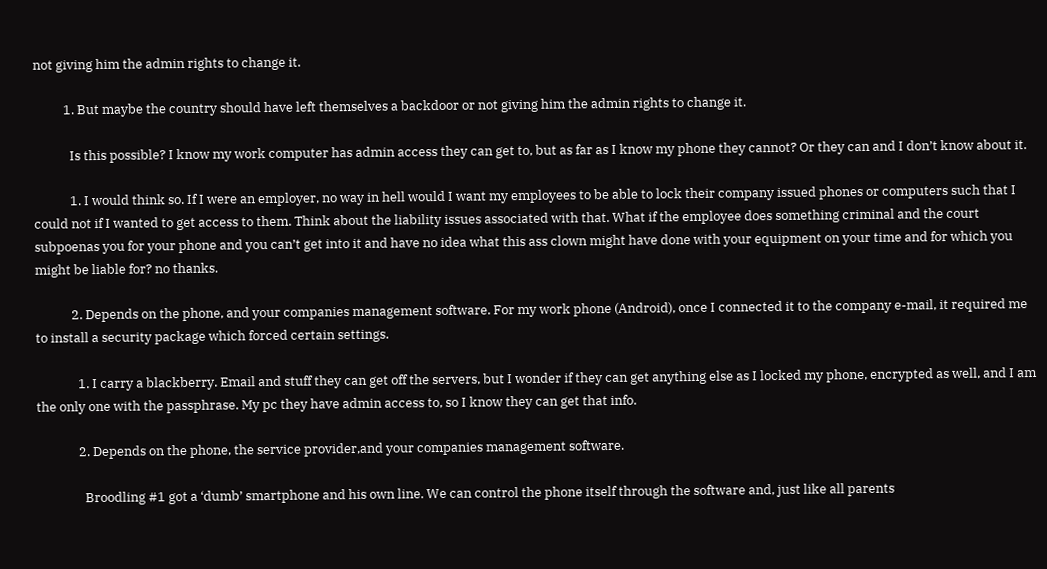not giving him the admin rights to change it.

          1. But maybe the country should have left themselves a backdoor or not giving him the admin rights to change it.

            Is this possible? I know my work computer has admin access they can get to, but as far as I know my phone they cannot? Or they can and I don’t know about it.

            1. I would think so. If I were an employer, no way in hell would I want my employees to be able to lock their company issued phones or computers such that I could not if I wanted to get access to them. Think about the liability issues associated with that. What if the employee does something criminal and the court subpoenas you for your phone and you can’t get into it and have no idea what this ass clown might have done with your equipment on your time and for which you might be liable for? no thanks.

            2. Depends on the phone, and your companies management software. For my work phone (Android), once I connected it to the company e-mail, it required me to install a security package which forced certain settings.

              1. I carry a blackberry. Email and stuff they can get off the servers, but I wonder if they can get anything else as I locked my phone, encrypted as well, and I am the only one with the passphrase. My pc they have admin access to, so I know they can get that info.

              2. Depends on the phone, the service provider,and your companies management software.

                Broodling #1 got a ‘dumb’ smartphone and his own line. We can control the phone itself through the software and, just like all parents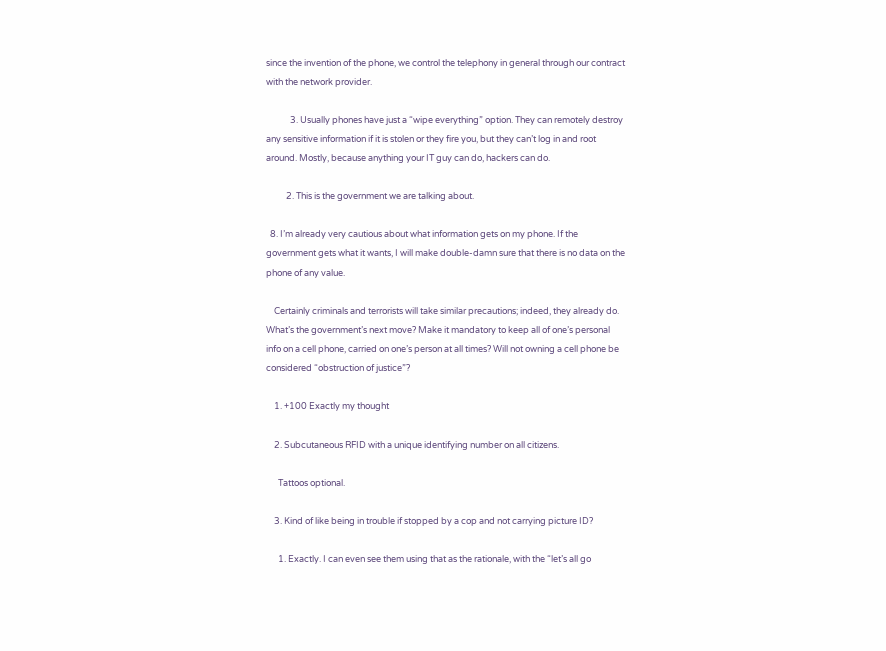since the invention of the phone, we control the telephony in general through our contract with the network provider.

            3. Usually phones have just a “wipe everything” option. They can remotely destroy any sensitive information if it is stolen or they fire you, but they can’t log in and root around. Mostly, because anything your IT guy can do, hackers can do.

          2. This is the government we are talking about.

  8. I’m already very cautious about what information gets on my phone. If the government gets what it wants, I will make double-damn sure that there is no data on the phone of any value.

    Certainly criminals and terrorists will take similar precautions; indeed, they already do. What’s the government’s next move? Make it mandatory to keep all of one’s personal info on a cell phone, carried on one’s person at all times? Will not owning a cell phone be considered “obstruction of justice”?

    1. +100 Exactly my thought

    2. Subcutaneous RFID with a unique identifying number on all citizens.

      Tattoos optional.

    3. Kind of like being in trouble if stopped by a cop and not carrying picture ID?

      1. Exactly. I can even see them using that as the rationale, with the “let’s all go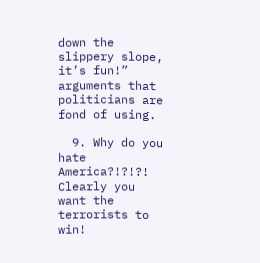down the slippery slope, it’s fun!” arguments that politicians are fond of using.

  9. Why do you hate America?!?!?! Clearly you want the terrorists to win!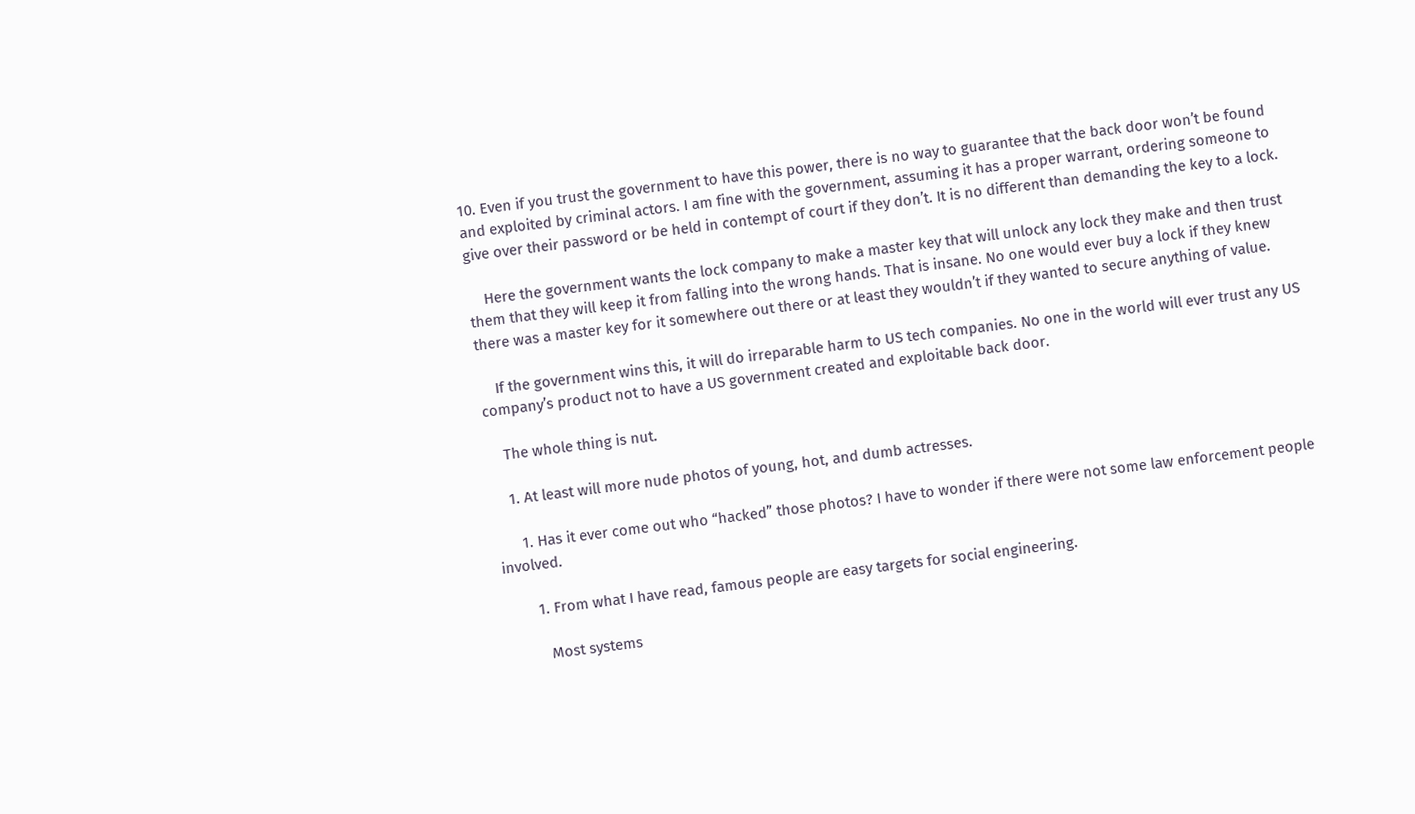10. Even if you trust the government to have this power, there is no way to guarantee that the back door won’t be found and exploited by criminal actors. I am fine with the government, assuming it has a proper warrant, ordering someone to give over their password or be held in contempt of court if they don’t. It is no different than demanding the key to a lock.

    Here the government wants the lock company to make a master key that will unlock any lock they make and then trust them that they will keep it from falling into the wrong hands. That is insane. No one would ever buy a lock if they knew there was a master key for it somewhere out there or at least they wouldn’t if they wanted to secure anything of value.

    If the government wins this, it will do irreparable harm to US tech companies. No one in the world will ever trust any US company’s product not to have a US government created and exploitable back door.

    The whole thing is nut.

    1. At least will more nude photos of young, hot, and dumb actresses.

      1. Has it ever come out who “hacked” those photos? I have to wonder if there were not some law enforcement people involved.

        1. From what I have read, famous people are easy targets for social engineering.

          Most systems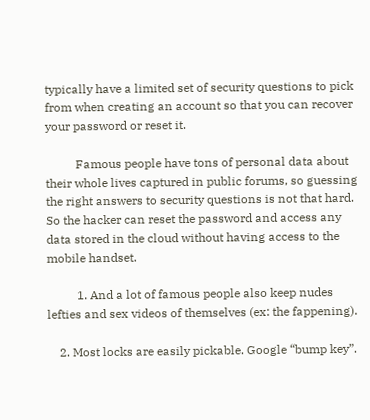typically have a limited set of security questions to pick from when creating an account so that you can recover your password or reset it.

          Famous people have tons of personal data about their whole lives captured in public forums, so guessing the right answers to security questions is not that hard. So the hacker can reset the password and access any data stored in the cloud without having access to the mobile handset.

          1. And a lot of famous people also keep nudes lefties and sex videos of themselves (ex: the fappening).

    2. Most locks are easily pickable. Google “bump key”.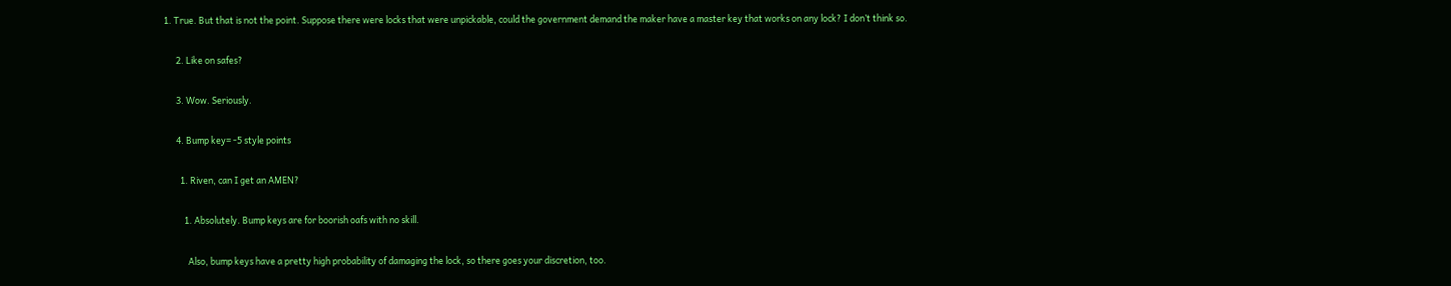1. True. But that is not the point. Suppose there were locks that were unpickable, could the government demand the maker have a master key that works on any lock? I don’t think so.

      2. Like on safes?

      3. Wow. Seriously.

      4. Bump key= -5 style points

        1. Riven, can I get an AMEN?

          1. Absolutely. Bump keys are for boorish oafs with no skill.

            Also, bump keys have a pretty high probability of damaging the lock, so there goes your discretion, too.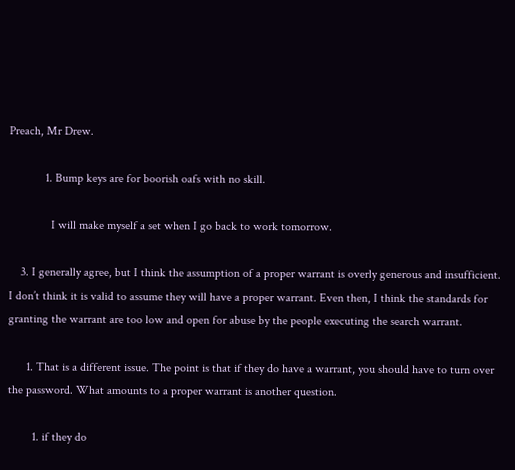Preach, Mr Drew.

            1. Bump keys are for boorish oafs with no skill.

              I will make myself a set when I go back to work tomorrow.

    3. I generally agree, but I think the assumption of a proper warrant is overly generous and insufficient. I don’t think it is valid to assume they will have a proper warrant. Even then, I think the standards for granting the warrant are too low and open for abuse by the people executing the search warrant.

      1. That is a different issue. The point is that if they do have a warrant, you should have to turn over the password. What amounts to a proper warrant is another question.

        1. if they do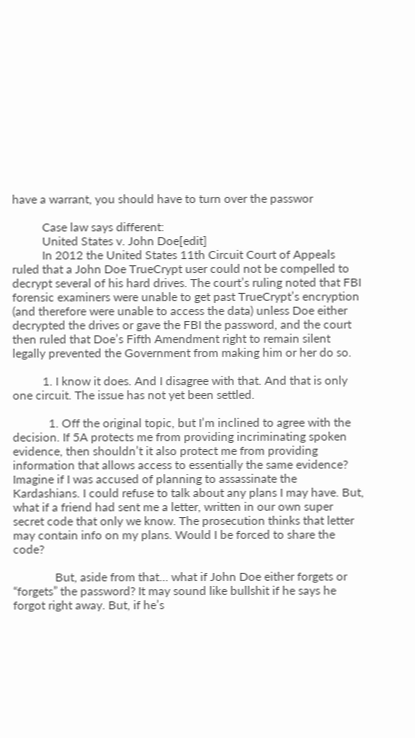have a warrant, you should have to turn over the passwor

          Case law says different:
          United States v. John Doe[edit]
          In 2012 the United States 11th Circuit Court of Appeals ruled that a John Doe TrueCrypt user could not be compelled to decrypt several of his hard drives. The court’s ruling noted that FBI forensic examiners were unable to get past TrueCrypt’s encryption (and therefore were unable to access the data) unless Doe either decrypted the drives or gave the FBI the password, and the court then ruled that Doe’s Fifth Amendment right to remain silent legally prevented the Government from making him or her do so.

          1. I know it does. And I disagree with that. And that is only one circuit. The issue has not yet been settled.

            1. Off the original topic, but I’m inclined to agree with the decision. If 5A protects me from providing incriminating spoken evidence, then shouldn’t it also protect me from providing information that allows access to essentially the same evidence? Imagine if I was accused of planning to assassinate the Kardashians. I could refuse to talk about any plans I may have. But, what if a friend had sent me a letter, written in our own super secret code that only we know. The prosecution thinks that letter may contain info on my plans. Would I be forced to share the code?

              But, aside from that… what if John Doe either forgets or “forgets” the password? It may sound like bullshit if he says he forgot right away. But, if he’s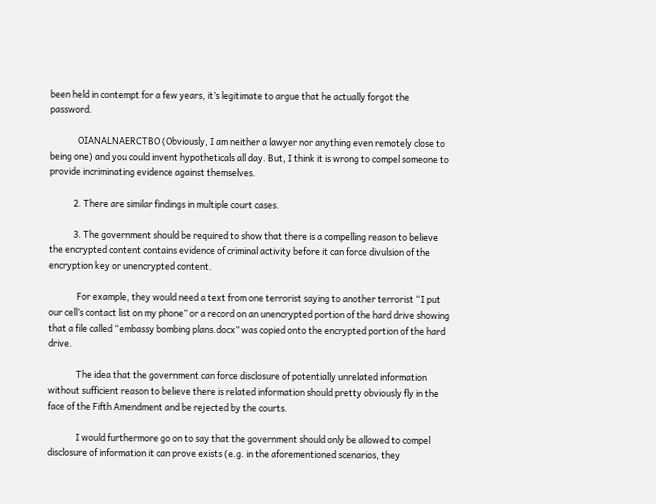been held in contempt for a few years, it’s legitimate to argue that he actually forgot the password.

              OIANALNAERCTBO (Obviously, I am neither a lawyer nor anything even remotely close to being one) and you could invent hypotheticals all day. But, I think it is wrong to compel someone to provide incriminating evidence against themselves.

            2. There are similar findings in multiple court cases.

            3. The government should be required to show that there is a compelling reason to believe the encrypted content contains evidence of criminal activity before it can force divulsion of the encryption key or unencrypted content.

              For example, they would need a text from one terrorist saying to another terrorist “I put our cell’s contact list on my phone” or a record on an unencrypted portion of the hard drive showing that a file called “embassy bombing plans.docx” was copied onto the encrypted portion of the hard drive.

              The idea that the government can force disclosure of potentially unrelated information without sufficient reason to believe there is related information should pretty obviously fly in the face of the Fifth Amendment and be rejected by the courts.

              I would furthermore go on to say that the government should only be allowed to compel disclosure of information it can prove exists (e.g. in the aforementioned scenarios, they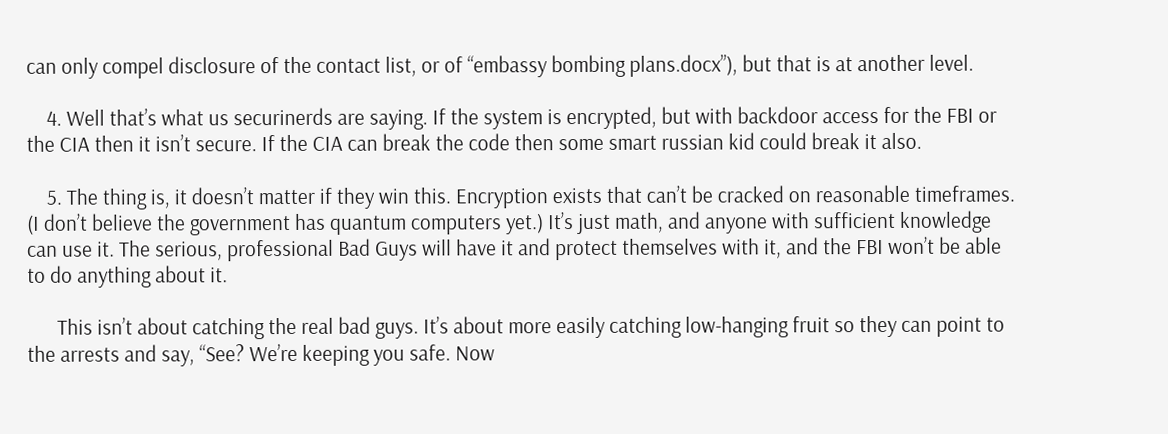can only compel disclosure of the contact list, or of “embassy bombing plans.docx”), but that is at another level.

    4. Well that’s what us securinerds are saying. If the system is encrypted, but with backdoor access for the FBI or the CIA then it isn’t secure. If the CIA can break the code then some smart russian kid could break it also.

    5. The thing is, it doesn’t matter if they win this. Encryption exists that can’t be cracked on reasonable timeframes. (I don’t believe the government has quantum computers yet.) It’s just math, and anyone with sufficient knowledge can use it. The serious, professional Bad Guys will have it and protect themselves with it, and the FBI won’t be able to do anything about it.

      This isn’t about catching the real bad guys. It’s about more easily catching low-hanging fruit so they can point to the arrests and say, “See? We’re keeping you safe. Now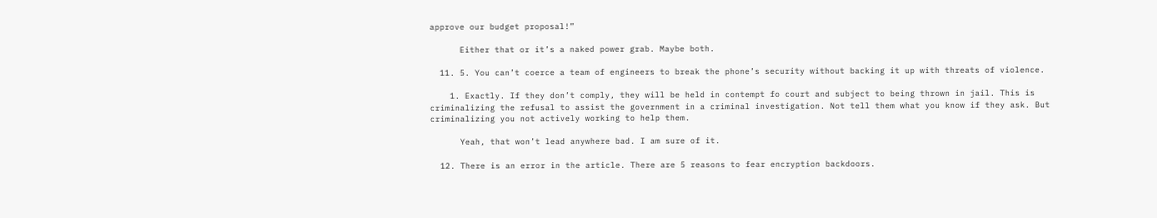approve our budget proposal!”

      Either that or it’s a naked power grab. Maybe both.

  11. 5. You can’t coerce a team of engineers to break the phone’s security without backing it up with threats of violence.

    1. Exactly. If they don’t comply, they will be held in contempt fo court and subject to being thrown in jail. This is criminalizing the refusal to assist the government in a criminal investigation. Not tell them what you know if they ask. But criminalizing you not actively working to help them.

      Yeah, that won’t lead anywhere bad. I am sure of it.

  12. There is an error in the article. There are 5 reasons to fear encryption backdoors.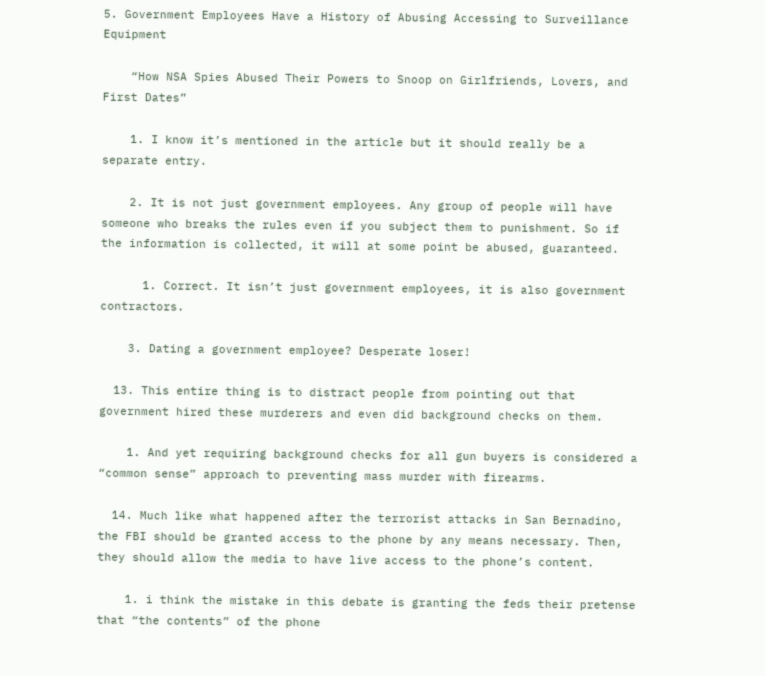5. Government Employees Have a History of Abusing Accessing to Surveillance Equipment

    “How NSA Spies Abused Their Powers to Snoop on Girlfriends, Lovers, and First Dates”

    1. I know it’s mentioned in the article but it should really be a separate entry.

    2. It is not just government employees. Any group of people will have someone who breaks the rules even if you subject them to punishment. So if the information is collected, it will at some point be abused, guaranteed.

      1. Correct. It isn’t just government employees, it is also government contractors.

    3. Dating a government employee? Desperate loser!

  13. This entire thing is to distract people from pointing out that government hired these murderers and even did background checks on them.

    1. And yet requiring background checks for all gun buyers is considered a “common sense” approach to preventing mass murder with firearms.

  14. Much like what happened after the terrorist attacks in San Bernadino, the FBI should be granted access to the phone by any means necessary. Then, they should allow the media to have live access to the phone’s content.

    1. i think the mistake in this debate is granting the feds their pretense that “the contents” of the phone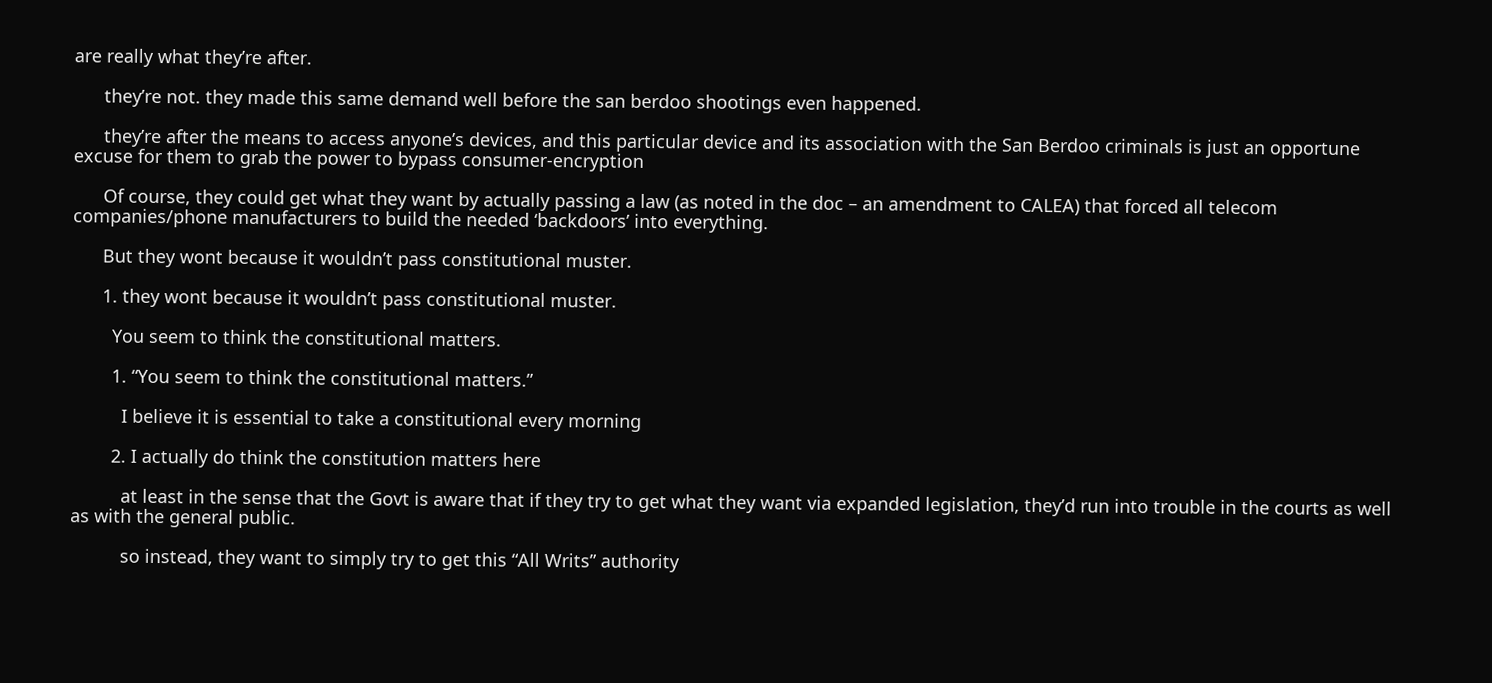are really what they’re after.

      they’re not. they made this same demand well before the san berdoo shootings even happened.

      they’re after the means to access anyone’s devices, and this particular device and its association with the San Berdoo criminals is just an opportune excuse for them to grab the power to bypass consumer-encryption

      Of course, they could get what they want by actually passing a law (as noted in the doc – an amendment to CALEA) that forced all telecom companies/phone manufacturers to build the needed ‘backdoors’ into everything.

      But they wont because it wouldn’t pass constitutional muster.

      1. they wont because it wouldn’t pass constitutional muster.

        You seem to think the constitutional matters.

        1. “You seem to think the constitutional matters.”

          I believe it is essential to take a constitutional every morning

        2. I actually do think the constitution matters here

          at least in the sense that the Govt is aware that if they try to get what they want via expanded legislation, they’d run into trouble in the courts as well as with the general public.

          so instead, they want to simply try to get this “All Writs” authority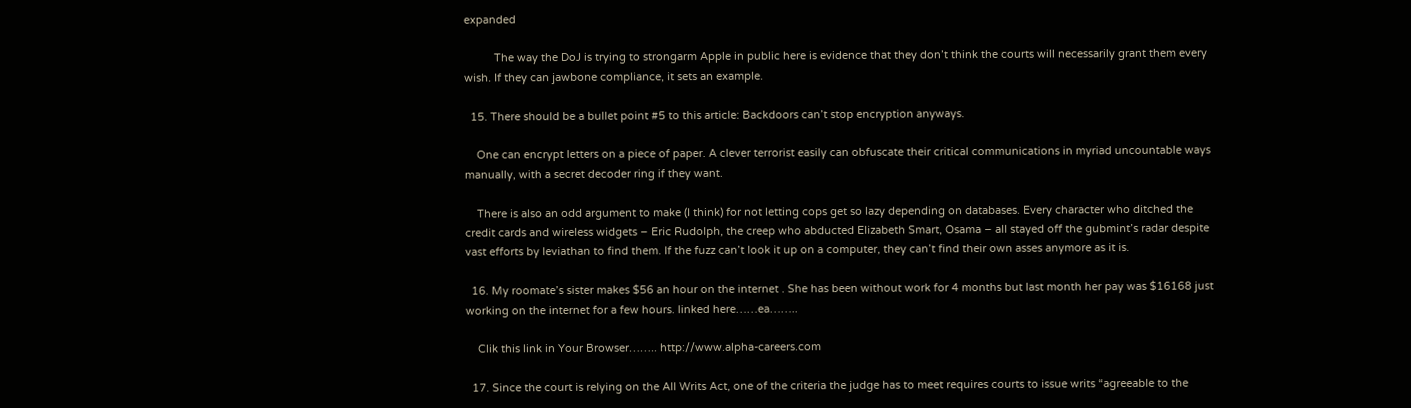expanded

          The way the DoJ is trying to strongarm Apple in public here is evidence that they don’t think the courts will necessarily grant them every wish. If they can jawbone compliance, it sets an example.

  15. There should be a bullet point #5 to this article: Backdoors can’t stop encryption anyways.

    One can encrypt letters on a piece of paper. A clever terrorist easily can obfuscate their critical communications in myriad uncountable ways manually, with a secret decoder ring if they want.

    There is also an odd argument to make (I think) for not letting cops get so lazy depending on databases. Every character who ditched the credit cards and wireless widgets – Eric Rudolph, the creep who abducted Elizabeth Smart, Osama – all stayed off the gubmint’s radar despite vast efforts by leviathan to find them. If the fuzz can’t look it up on a computer, they can’t find their own asses anymore as it is.

  16. My roomate’s sister makes $56 an hour on the internet . She has been without work for 4 months but last month her pay was $16168 just working on the internet for a few hours. linked here……ea……..

    Clik this link in Your Browser…….. http://www.alpha-careers.com

  17. Since the court is relying on the All Writs Act, one of the criteria the judge has to meet requires courts to issue writs “agreeable to the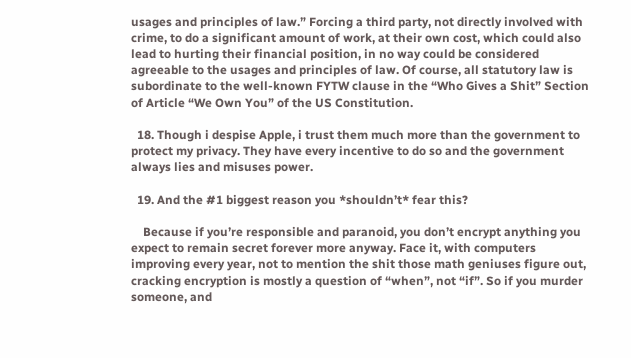usages and principles of law.” Forcing a third party, not directly involved with crime, to do a significant amount of work, at their own cost, which could also lead to hurting their financial position, in no way could be considered agreeable to the usages and principles of law. Of course, all statutory law is subordinate to the well-known FYTW clause in the “Who Gives a Shit” Section of Article “We Own You” of the US Constitution.

  18. Though i despise Apple, i trust them much more than the government to protect my privacy. They have every incentive to do so and the government always lies and misuses power.

  19. And the #1 biggest reason you *shouldn’t* fear this?

    Because if you’re responsible and paranoid, you don’t encrypt anything you expect to remain secret forever more anyway. Face it, with computers improving every year, not to mention the shit those math geniuses figure out, cracking encryption is mostly a question of “when”, not “if”. So if you murder someone, and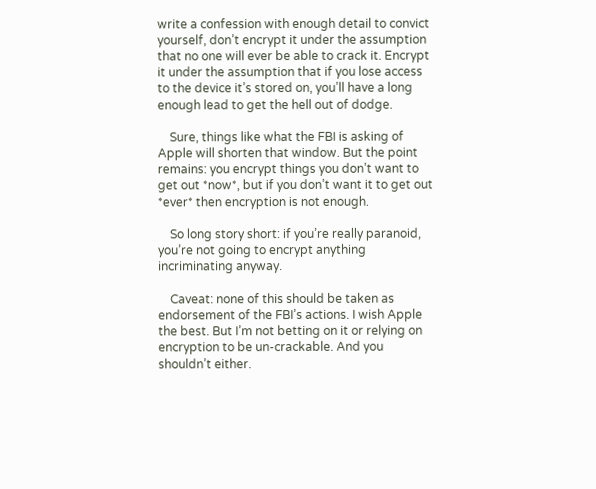write a confession with enough detail to convict yourself, don’t encrypt it under the assumption that no one will ever be able to crack it. Encrypt it under the assumption that if you lose access to the device it’s stored on, you’ll have a long enough lead to get the hell out of dodge.

    Sure, things like what the FBI is asking of Apple will shorten that window. But the point remains: you encrypt things you don’t want to get out *now*, but if you don’t want it to get out *ever* then encryption is not enough.

    So long story short: if you’re really paranoid, you’re not going to encrypt anything incriminating anyway.

    Caveat: none of this should be taken as endorsement of the FBI’s actions. I wish Apple the best. But I’m not betting on it or relying on encryption to be un-crackable. And you shouldn’t either.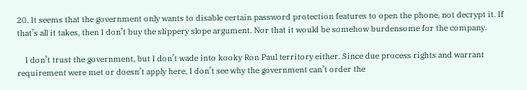20. It seems that the government only wants to disable certain password protection features to open the phone, not decrypt it. If that’s all it takes, then I don’t buy the slippery slope argument. Nor that it would be somehow burdensome for the company.

    I don’t trust the government, but I don’t wade into kooky Ron Paul territory either. Since due process rights and warrant requirement were met or doesn’t apply here, I don’t see why the government can’t order the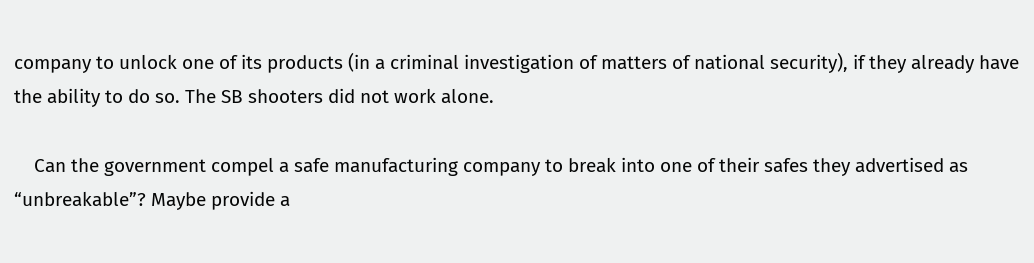company to unlock one of its products (in a criminal investigation of matters of national security), if they already have the ability to do so. The SB shooters did not work alone.

    Can the government compel a safe manufacturing company to break into one of their safes they advertised as “unbreakable”? Maybe provide a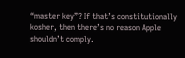“master key”? If that’s constitutionally kosher, then there’s no reason Apple shouldn’t comply.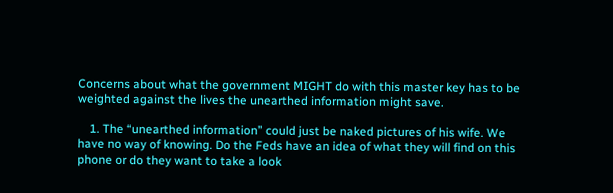Concerns about what the government MIGHT do with this master key has to be weighted against the lives the unearthed information might save.

    1. The “unearthed information” could just be naked pictures of his wife. We have no way of knowing. Do the Feds have an idea of what they will find on this phone or do they want to take a look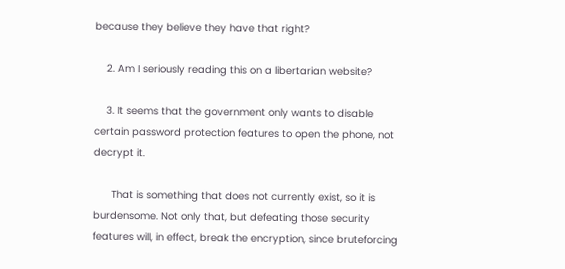because they believe they have that right?

    2. Am I seriously reading this on a libertarian website?

    3. It seems that the government only wants to disable certain password protection features to open the phone, not decrypt it.

      That is something that does not currently exist, so it is burdensome. Not only that, but defeating those security features will, in effect, break the encryption, since bruteforcing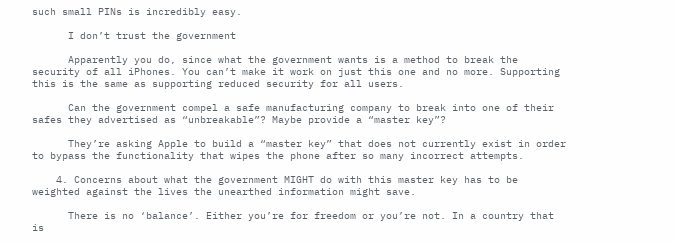such small PINs is incredibly easy.

      I don’t trust the government

      Apparently you do, since what the government wants is a method to break the security of all iPhones. You can’t make it work on just this one and no more. Supporting this is the same as supporting reduced security for all users.

      Can the government compel a safe manufacturing company to break into one of their safes they advertised as “unbreakable”? Maybe provide a “master key”?

      They’re asking Apple to build a “master key” that does not currently exist in order to bypass the functionality that wipes the phone after so many incorrect attempts.

    4. Concerns about what the government MIGHT do with this master key has to be weighted against the lives the unearthed information might save.

      There is no ‘balance’. Either you’re for freedom or you’re not. In a country that is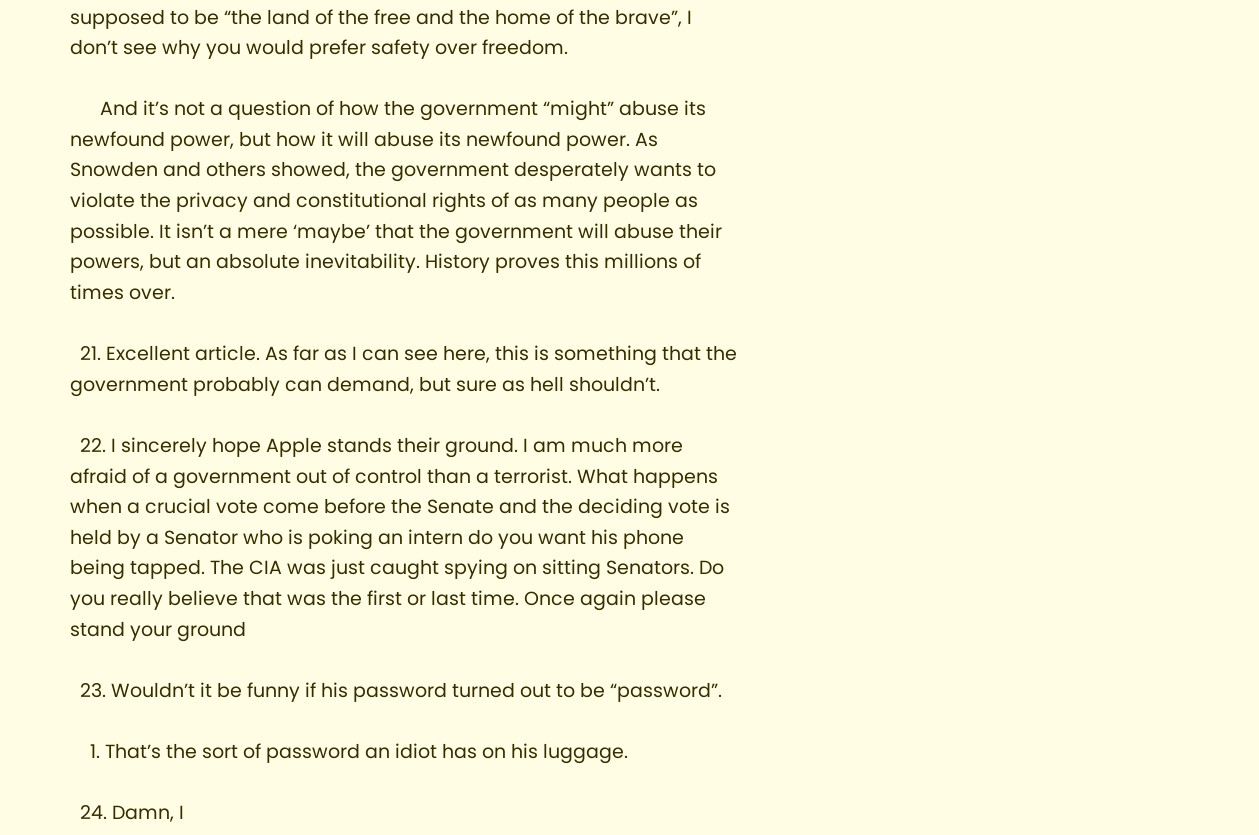supposed to be “the land of the free and the home of the brave”, I don’t see why you would prefer safety over freedom.

      And it’s not a question of how the government “might” abuse its newfound power, but how it will abuse its newfound power. As Snowden and others showed, the government desperately wants to violate the privacy and constitutional rights of as many people as possible. It isn’t a mere ‘maybe’ that the government will abuse their powers, but an absolute inevitability. History proves this millions of times over.

  21. Excellent article. As far as I can see here, this is something that the government probably can demand, but sure as hell shouldn’t.

  22. I sincerely hope Apple stands their ground. I am much more afraid of a government out of control than a terrorist. What happens when a crucial vote come before the Senate and the deciding vote is held by a Senator who is poking an intern do you want his phone being tapped. The CIA was just caught spying on sitting Senators. Do you really believe that was the first or last time. Once again please stand your ground

  23. Wouldn’t it be funny if his password turned out to be “password”.

    1. That’s the sort of password an idiot has on his luggage.

  24. Damn, I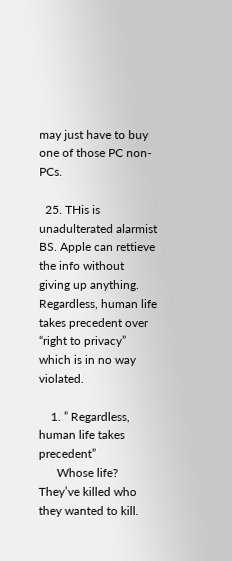may just have to buy one of those PC non-PCs.

  25. THis is unadulterated alarmist BS. Apple can rettieve the info without giving up anything. Regardless, human life takes precedent over “right to privacy” which is in no way violated.

    1. ” Regardless, human life takes precedent”
      Whose life? They’ve killed who they wanted to kill.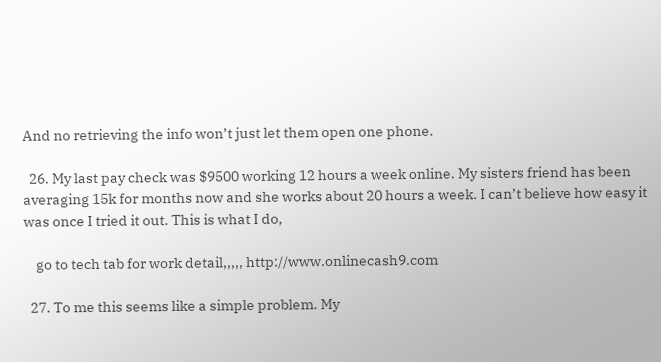And no retrieving the info won’t just let them open one phone.

  26. My last pay check was $9500 working 12 hours a week online. My sisters friend has been averaging 15k for months now and she works about 20 hours a week. I can’t believe how easy it was once I tried it out. This is what I do,

    go to tech tab for work detail,,,,, http://www.onlinecash9.com

  27. To me this seems like a simple problem. My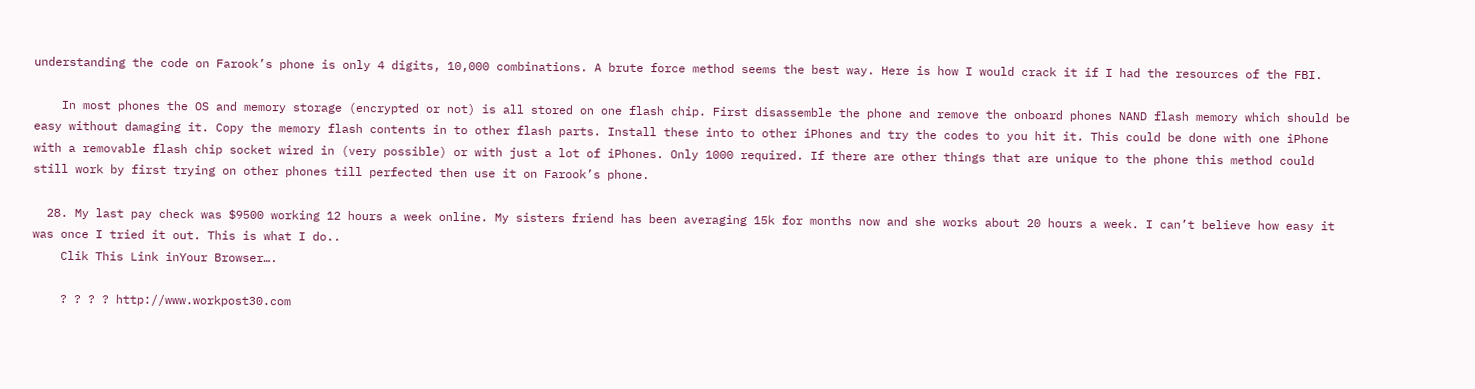understanding the code on Farook’s phone is only 4 digits, 10,000 combinations. A brute force method seems the best way. Here is how I would crack it if I had the resources of the FBI.

    In most phones the OS and memory storage (encrypted or not) is all stored on one flash chip. First disassemble the phone and remove the onboard phones NAND flash memory which should be easy without damaging it. Copy the memory flash contents in to other flash parts. Install these into to other iPhones and try the codes to you hit it. This could be done with one iPhone with a removable flash chip socket wired in (very possible) or with just a lot of iPhones. Only 1000 required. If there are other things that are unique to the phone this method could still work by first trying on other phones till perfected then use it on Farook’s phone.

  28. My last pay check was $9500 working 12 hours a week online. My sisters friend has been averaging 15k for months now and she works about 20 hours a week. I can’t believe how easy it was once I tried it out. This is what I do..
    Clik This Link inYour Browser….

    ? ? ? ? http://www.workpost30.com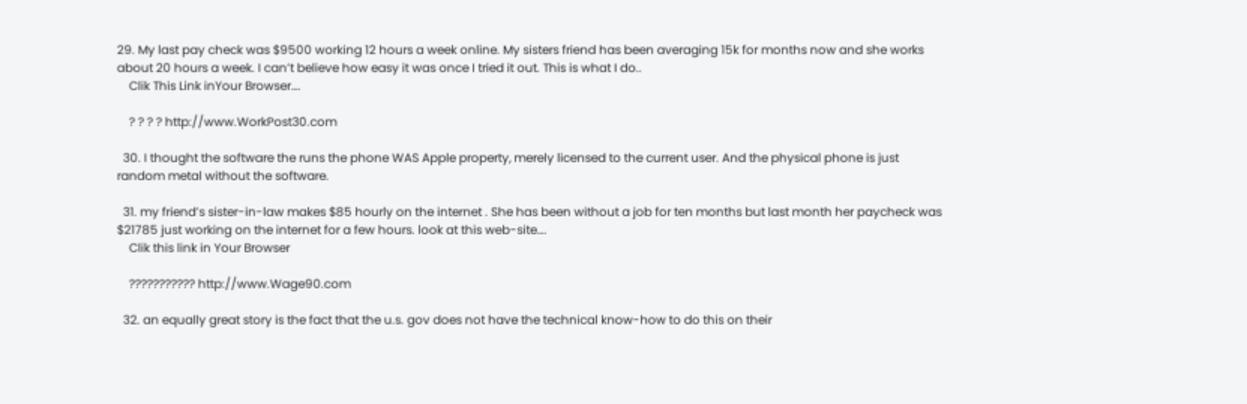29. My last pay check was $9500 working 12 hours a week online. My sisters friend has been averaging 15k for months now and she works about 20 hours a week. I can’t believe how easy it was once I tried it out. This is what I do..
    Clik This Link inYour Browser….

    ? ? ? ? http://www.WorkPost30.com

  30. I thought the software the runs the phone WAS Apple property, merely licensed to the current user. And the physical phone is just random metal without the software.

  31. my friend’s sister-in-law makes $85 hourly on the internet . She has been without a job for ten months but last month her paycheck was $21785 just working on the internet for a few hours. look at this web-site….
    Clik this link in Your Browser

    ??????????? http://www.Wage90.com

  32. an equally great story is the fact that the u.s. gov does not have the technical know-how to do this on their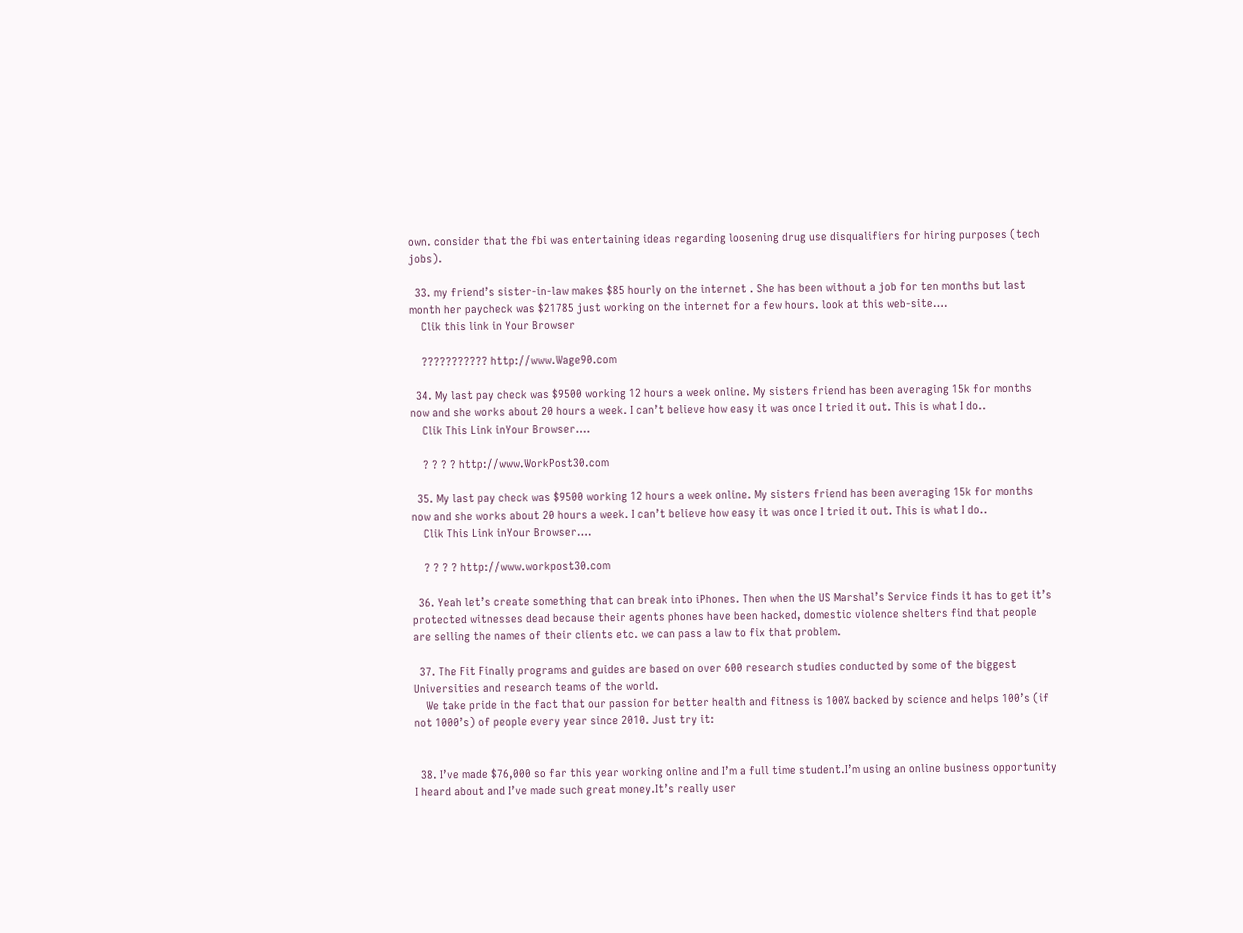own. consider that the fbi was entertaining ideas regarding loosening drug use disqualifiers for hiring purposes (tech jobs).

  33. my friend’s sister-in-law makes $85 hourly on the internet . She has been without a job for ten months but last month her paycheck was $21785 just working on the internet for a few hours. look at this web-site….
    Clik this link in Your Browser

    ??????????? http://www.Wage90.com

  34. My last pay check was $9500 working 12 hours a week online. My sisters friend has been averaging 15k for months now and she works about 20 hours a week. I can’t believe how easy it was once I tried it out. This is what I do..
    Clik This Link inYour Browser….

    ? ? ? ? http://www.WorkPost30.com

  35. My last pay check was $9500 working 12 hours a week online. My sisters friend has been averaging 15k for months now and she works about 20 hours a week. I can’t believe how easy it was once I tried it out. This is what I do..
    Clik This Link inYour Browser….

    ? ? ? ? http://www.workpost30.com

  36. Yeah let’s create something that can break into iPhones. Then when the US Marshal’s Service finds it has to get it’s protected witnesses dead because their agents phones have been hacked, domestic violence shelters find that people are selling the names of their clients etc. we can pass a law to fix that problem.

  37. The Fit Finally programs and guides are based on over 600 research studies conducted by some of the biggest Universities and research teams of the world.
    We take pride in the fact that our passion for better health and fitness is 100% backed by science and helps 100’s (if not 1000’s) of people every year since 2010. Just try it:


  38. I’ve made $76,000 so far this year working online and I’m a full time student.I’m using an online business opportunity I heard about and I’ve made such great money.It’s really user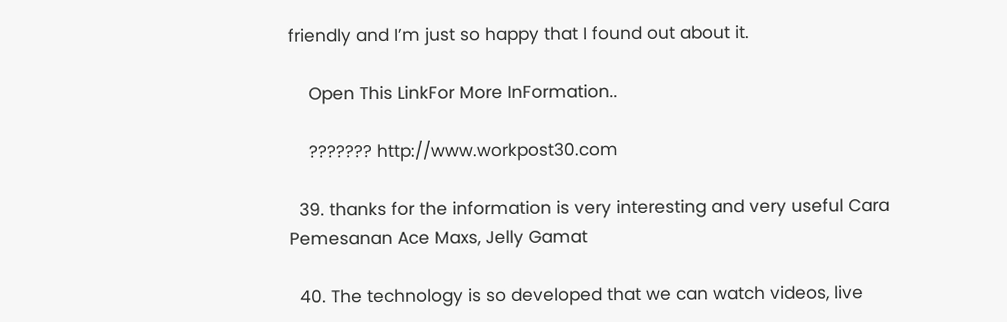friendly and I’m just so happy that I found out about it.

    Open This LinkFor More InFormation..

    ??????? http://www.workpost30.com

  39. thanks for the information is very interesting and very useful Cara Pemesanan Ace Maxs, Jelly Gamat

  40. The technology is so developed that we can watch videos, live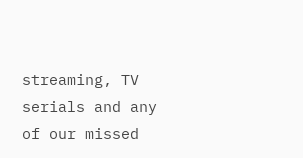streaming, TV serials and any of our missed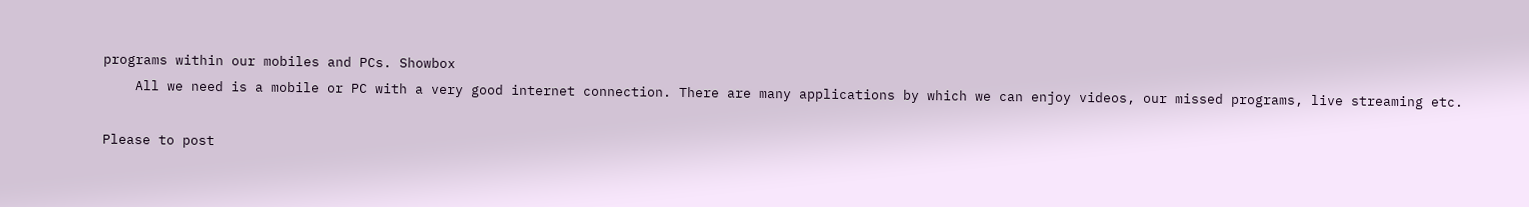programs within our mobiles and PCs. Showbox
    All we need is a mobile or PC with a very good internet connection. There are many applications by which we can enjoy videos, our missed programs, live streaming etc.

Please to post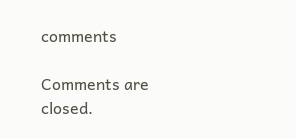comments

Comments are closed.